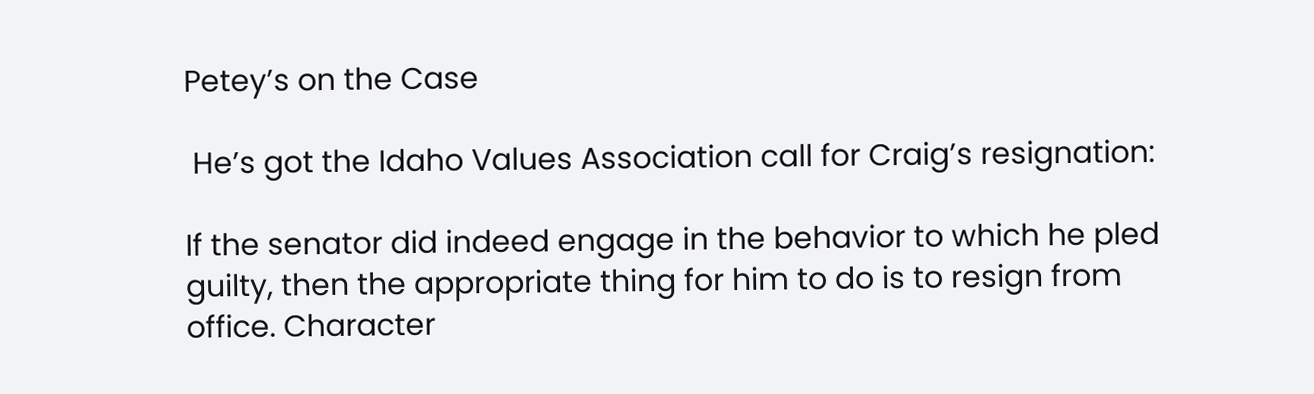Petey’s on the Case

 He’s got the Idaho Values Association call for Craig’s resignation:

If the senator did indeed engage in the behavior to which he pled guilty, then the appropriate thing for him to do is to resign from office. Character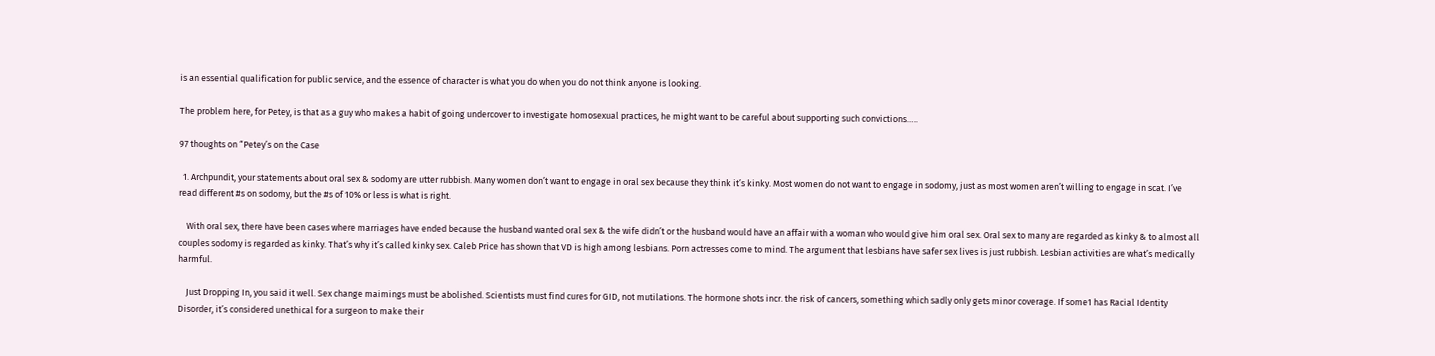is an essential qualification for public service, and the essence of character is what you do when you do not think anyone is looking.

The problem here, for Petey, is that as a guy who makes a habit of going undercover to investigate homosexual practices, he might want to be careful about supporting such convictions…..

97 thoughts on “Petey’s on the Case

  1. Archpundit, your statements about oral sex & sodomy are utter rubbish. Many women don’t want to engage in oral sex because they think it’s kinky. Most women do not want to engage in sodomy, just as most women aren’t willing to engage in scat. I’ve read different #s on sodomy, but the #s of 10% or less is what is right.

    With oral sex, there have been cases where marriages have ended because the husband wanted oral sex & the wife didn’t or the husband would have an affair with a woman who would give him oral sex. Oral sex to many are regarded as kinky & to almost all couples sodomy is regarded as kinky. That’s why it’s called kinky sex. Caleb Price has shown that VD is high among lesbians. Porn actresses come to mind. The argument that lesbians have safer sex lives is just rubbish. Lesbian activities are what’s medically harmful.

    Just Dropping In, you said it well. Sex change maimings must be abolished. Scientists must find cures for GID, not mutilations. The hormone shots incr. the risk of cancers, something which sadly only gets minor coverage. If some1 has Racial Identity Disorder, it’s considered unethical for a surgeon to make their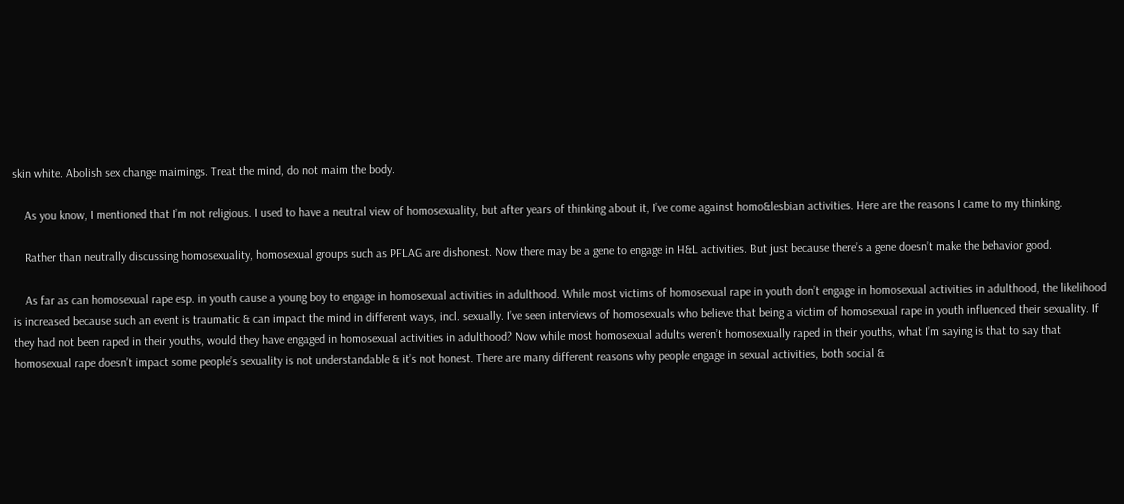skin white. Abolish sex change maimings. Treat the mind, do not maim the body.

    As you know, I mentioned that I’m not religious. I used to have a neutral view of homosexuality, but after years of thinking about it, I’ve come against homo&lesbian activities. Here are the reasons I came to my thinking.

    Rather than neutrally discussing homosexuality, homosexual groups such as PFLAG are dishonest. Now there may be a gene to engage in H&L activities. But just because there’s a gene doesn’t make the behavior good.

    As far as can homosexual rape esp. in youth cause a young boy to engage in homosexual activities in adulthood. While most victims of homosexual rape in youth don’t engage in homosexual activities in adulthood, the likelihood is increased because such an event is traumatic & can impact the mind in different ways, incl. sexually. I’ve seen interviews of homosexuals who believe that being a victim of homosexual rape in youth influenced their sexuality. If they had not been raped in their youths, would they have engaged in homosexual activities in adulthood? Now while most homosexual adults weren’t homosexually raped in their youths, what I’m saying is that to say that homosexual rape doesn’t impact some people’s sexuality is not understandable & it’s not honest. There are many different reasons why people engage in sexual activities, both social &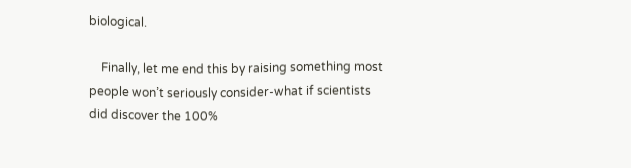biological.

    Finally, let me end this by raising something most people won’t seriously consider-what if scientists did discover the 100%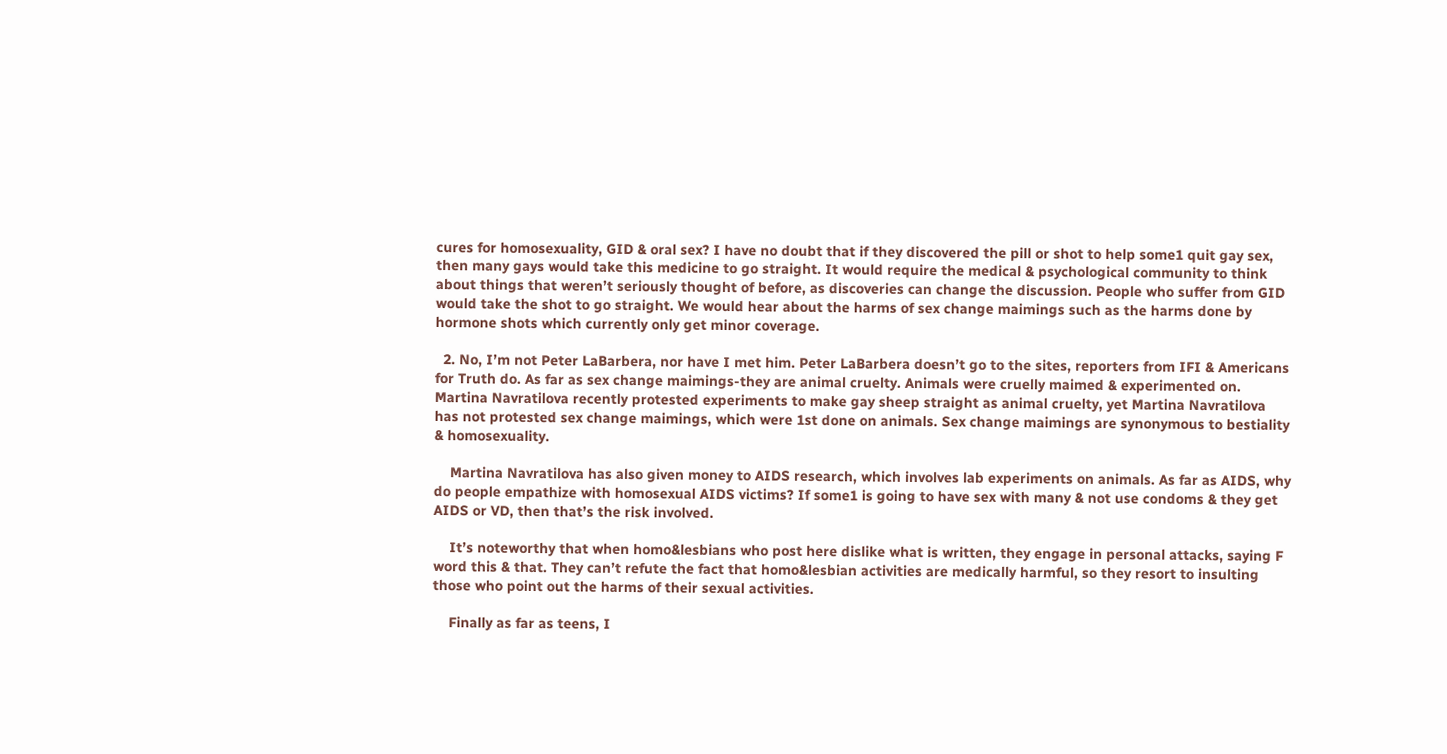cures for homosexuality, GID & oral sex? I have no doubt that if they discovered the pill or shot to help some1 quit gay sex, then many gays would take this medicine to go straight. It would require the medical & psychological community to think about things that weren’t seriously thought of before, as discoveries can change the discussion. People who suffer from GID would take the shot to go straight. We would hear about the harms of sex change maimings such as the harms done by hormone shots which currently only get minor coverage.

  2. No, I’m not Peter LaBarbera, nor have I met him. Peter LaBarbera doesn’t go to the sites, reporters from IFI & Americans for Truth do. As far as sex change maimings-they are animal cruelty. Animals were cruelly maimed & experimented on. Martina Navratilova recently protested experiments to make gay sheep straight as animal cruelty, yet Martina Navratilova has not protested sex change maimings, which were 1st done on animals. Sex change maimings are synonymous to bestiality & homosexuality.

    Martina Navratilova has also given money to AIDS research, which involves lab experiments on animals. As far as AIDS, why do people empathize with homosexual AIDS victims? If some1 is going to have sex with many & not use condoms & they get AIDS or VD, then that’s the risk involved.

    It’s noteworthy that when homo&lesbians who post here dislike what is written, they engage in personal attacks, saying F word this & that. They can’t refute the fact that homo&lesbian activities are medically harmful, so they resort to insulting those who point out the harms of their sexual activities.

    Finally as far as teens, I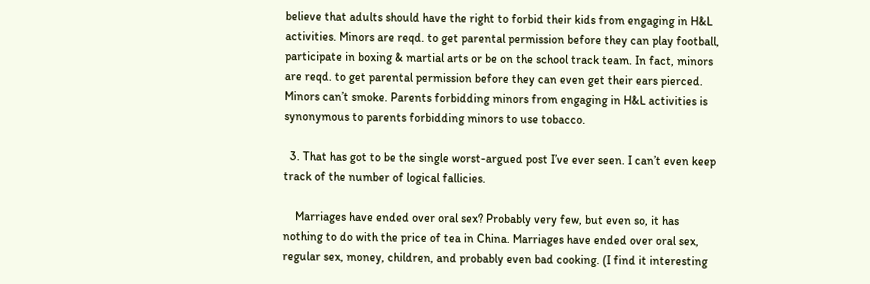believe that adults should have the right to forbid their kids from engaging in H&L activities. Minors are reqd. to get parental permission before they can play football, participate in boxing & martial arts or be on the school track team. In fact, minors are reqd. to get parental permission before they can even get their ears pierced. Minors can’t smoke. Parents forbidding minors from engaging in H&L activities is synonymous to parents forbidding minors to use tobacco.

  3. That has got to be the single worst-argued post I’ve ever seen. I can’t even keep track of the number of logical fallicies.

    Marriages have ended over oral sex? Probably very few, but even so, it has nothing to do with the price of tea in China. Marriages have ended over oral sex, regular sex, money, children, and probably even bad cooking. (I find it interesting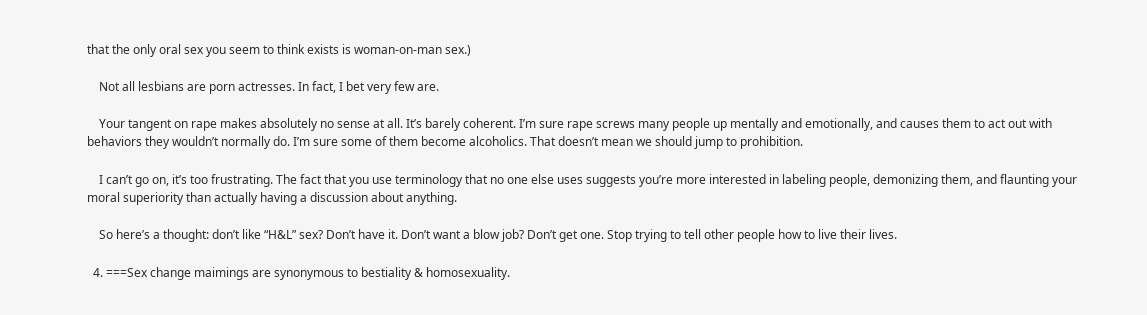that the only oral sex you seem to think exists is woman-on-man sex.)

    Not all lesbians are porn actresses. In fact, I bet very few are.

    Your tangent on rape makes absolutely no sense at all. It’s barely coherent. I’m sure rape screws many people up mentally and emotionally, and causes them to act out with behaviors they wouldn’t normally do. I’m sure some of them become alcoholics. That doesn’t mean we should jump to prohibition.

    I can’t go on, it’s too frustrating. The fact that you use terminology that no one else uses suggests you’re more interested in labeling people, demonizing them, and flaunting your moral superiority than actually having a discussion about anything.

    So here’s a thought: don’t like “H&L” sex? Don’t have it. Don’t want a blow job? Don’t get one. Stop trying to tell other people how to live their lives.

  4. ===Sex change maimings are synonymous to bestiality & homosexuality.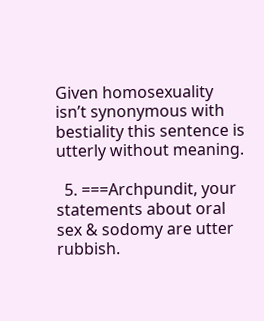Given homosexuality isn’t synonymous with bestiality this sentence is utterly without meaning.

  5. ===Archpundit, your statements about oral sex & sodomy are utter rubbish.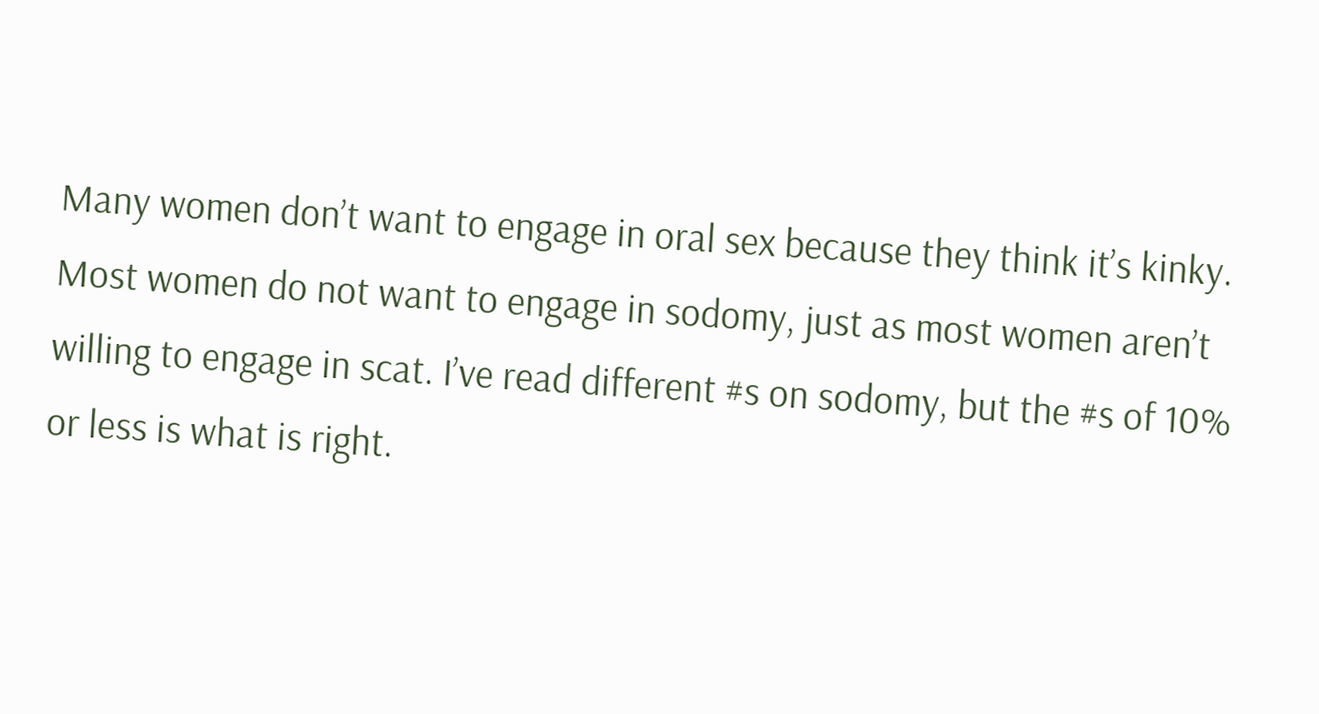Many women don’t want to engage in oral sex because they think it’s kinky. Most women do not want to engage in sodomy, just as most women aren’t willing to engage in scat. I’ve read different #s on sodomy, but the #s of 10% or less is what is right.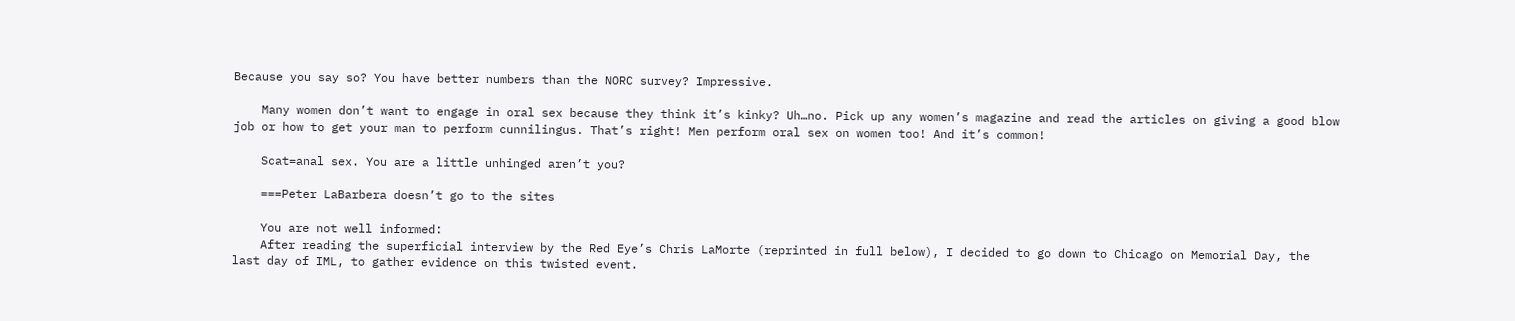Because you say so? You have better numbers than the NORC survey? Impressive.

    Many women don’t want to engage in oral sex because they think it’s kinky? Uh…no. Pick up any women’s magazine and read the articles on giving a good blow job or how to get your man to perform cunnilingus. That’s right! Men perform oral sex on women too! And it’s common!

    Scat=anal sex. You are a little unhinged aren’t you?

    ===Peter LaBarbera doesn’t go to the sites

    You are not well informed:
    After reading the superficial interview by the Red Eye’s Chris LaMorte (reprinted in full below), I decided to go down to Chicago on Memorial Day, the last day of IML, to gather evidence on this twisted event.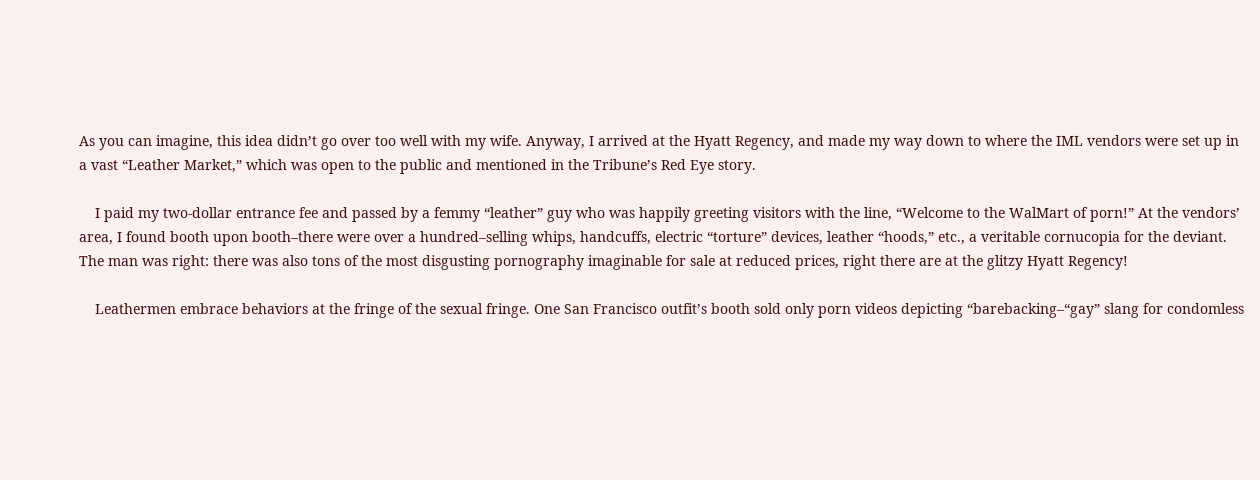As you can imagine, this idea didn’t go over too well with my wife. Anyway, I arrived at the Hyatt Regency, and made my way down to where the IML vendors were set up in a vast “Leather Market,” which was open to the public and mentioned in the Tribune’s Red Eye story.

    I paid my two-dollar entrance fee and passed by a femmy “leather” guy who was happily greeting visitors with the line, “Welcome to the WalMart of porn!” At the vendors’ area, I found booth upon booth–there were over a hundred–selling whips, handcuffs, electric “torture” devices, leather “hoods,” etc., a veritable cornucopia for the deviant. The man was right: there was also tons of the most disgusting pornography imaginable for sale at reduced prices, right there are at the glitzy Hyatt Regency!

    Leathermen embrace behaviors at the fringe of the sexual fringe. One San Francisco outfit’s booth sold only porn videos depicting “barebacking–“gay” slang for condomless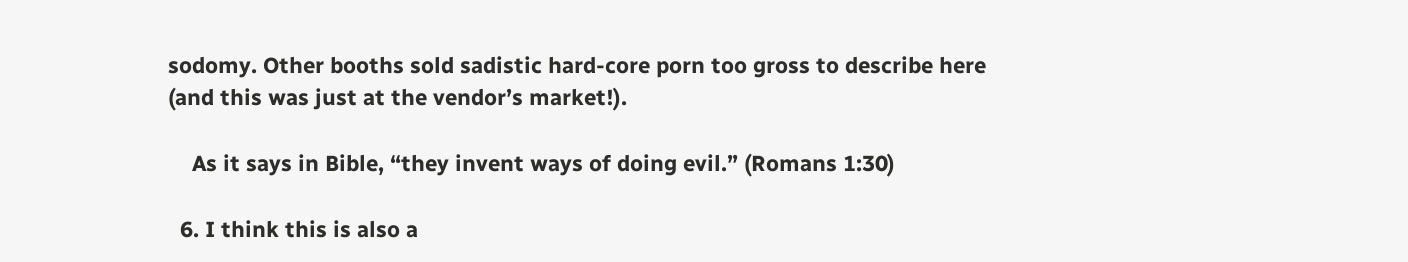sodomy. Other booths sold sadistic hard-core porn too gross to describe here (and this was just at the vendor’s market!).

    As it says in Bible, “they invent ways of doing evil.” (Romans 1:30)

  6. I think this is also a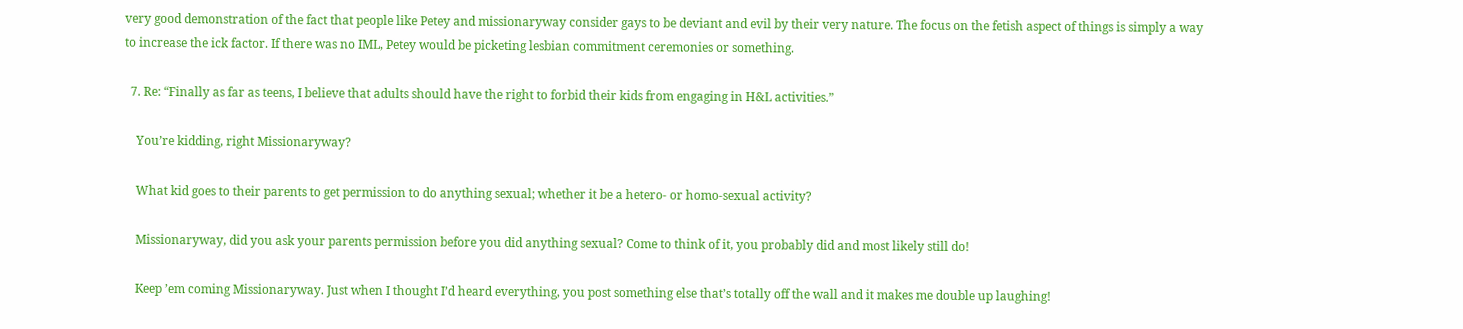very good demonstration of the fact that people like Petey and missionaryway consider gays to be deviant and evil by their very nature. The focus on the fetish aspect of things is simply a way to increase the ick factor. If there was no IML, Petey would be picketing lesbian commitment ceremonies or something.

  7. Re: “Finally as far as teens, I believe that adults should have the right to forbid their kids from engaging in H&L activities.”

    You’re kidding, right Missionaryway?

    What kid goes to their parents to get permission to do anything sexual; whether it be a hetero- or homo-sexual activity?

    Missionaryway, did you ask your parents permission before you did anything sexual? Come to think of it, you probably did and most likely still do!

    Keep ’em coming Missionaryway. Just when I thought I’d heard everything, you post something else that’s totally off the wall and it makes me double up laughing!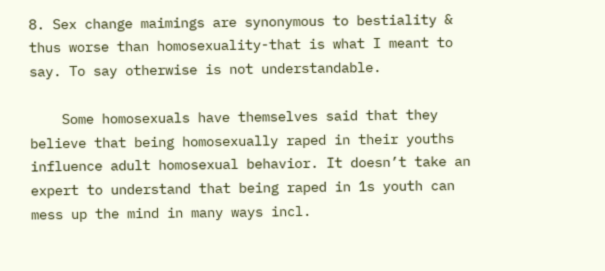8. Sex change maimings are synonymous to bestiality & thus worse than homosexuality-that is what I meant to say. To say otherwise is not understandable.

    Some homosexuals have themselves said that they believe that being homosexually raped in their youths influence adult homosexual behavior. It doesn’t take an expert to understand that being raped in 1s youth can mess up the mind in many ways incl.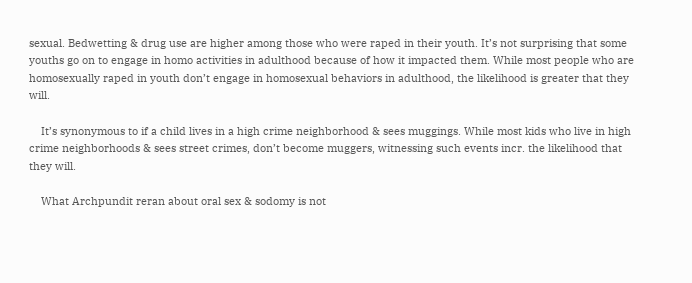sexual. Bedwetting & drug use are higher among those who were raped in their youth. It’s not surprising that some youths go on to engage in homo activities in adulthood because of how it impacted them. While most people who are homosexually raped in youth don’t engage in homosexual behaviors in adulthood, the likelihood is greater that they will.

    It’s synonymous to if a child lives in a high crime neighborhood & sees muggings. While most kids who live in high crime neighborhoods & sees street crimes, don’t become muggers, witnessing such events incr. the likelihood that they will.

    What Archpundit reran about oral sex & sodomy is not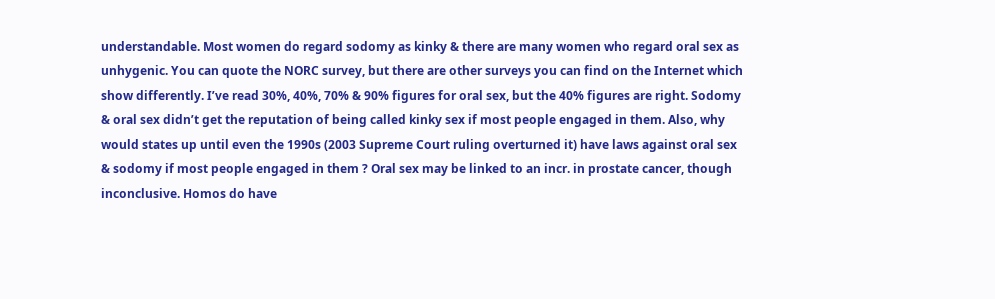understandable. Most women do regard sodomy as kinky & there are many women who regard oral sex as unhygenic. You can quote the NORC survey, but there are other surveys you can find on the Internet which show differently. I’ve read 30%, 40%, 70% & 90% figures for oral sex, but the 40% figures are right. Sodomy & oral sex didn’t get the reputation of being called kinky sex if most people engaged in them. Also, why would states up until even the 1990s (2003 Supreme Court ruling overturned it) have laws against oral sex & sodomy if most people engaged in them ? Oral sex may be linked to an incr. in prostate cancer, though inconclusive. Homos do have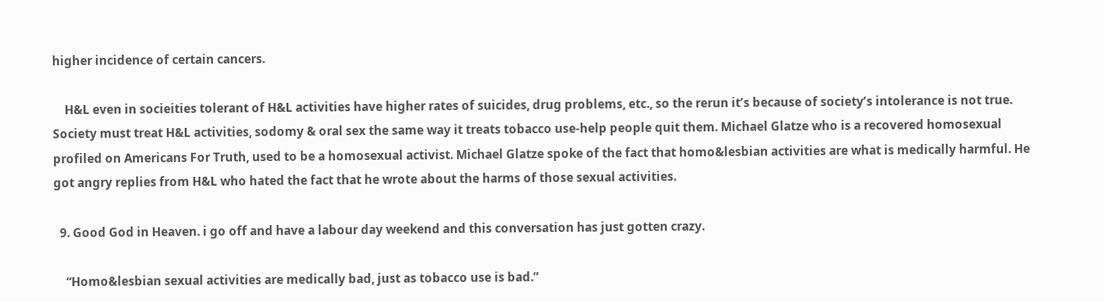higher incidence of certain cancers.

    H&L even in socieities tolerant of H&L activities have higher rates of suicides, drug problems, etc., so the rerun it’s because of society’s intolerance is not true. Society must treat H&L activities, sodomy & oral sex the same way it treats tobacco use-help people quit them. Michael Glatze who is a recovered homosexual profiled on Americans For Truth, used to be a homosexual activist. Michael Glatze spoke of the fact that homo&lesbian activities are what is medically harmful. He got angry replies from H&L who hated the fact that he wrote about the harms of those sexual activities.

  9. Good God in Heaven. i go off and have a labour day weekend and this conversation has just gotten crazy.

    “Homo&lesbian sexual activities are medically bad, just as tobacco use is bad.”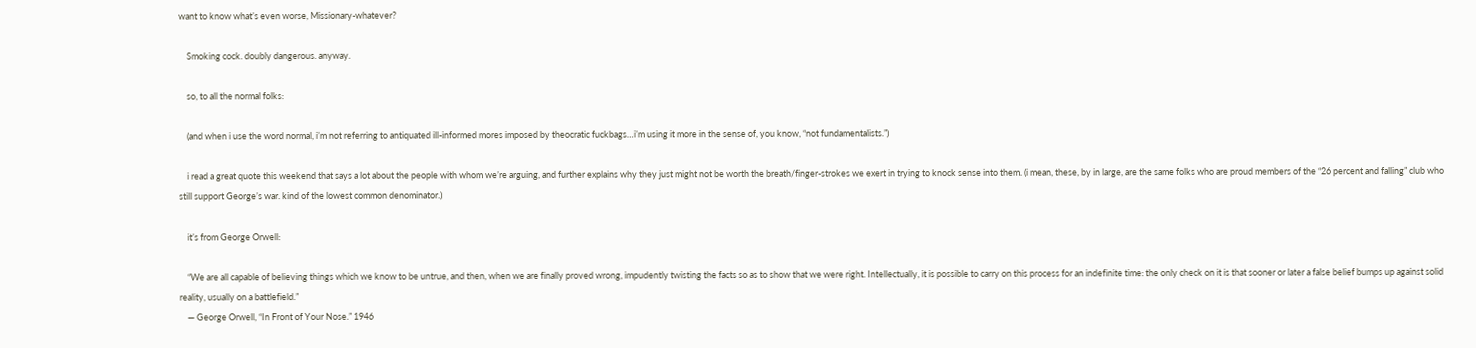want to know what’s even worse, Missionary-whatever?

    Smoking cock. doubly dangerous. anyway.

    so, to all the normal folks:

    (and when i use the word normal, i’m not referring to antiquated ill-informed mores imposed by theocratic fuckbags…i’m using it more in the sense of, you know, “not fundamentalists.”)

    i read a great quote this weekend that says a lot about the people with whom we’re arguing, and further explains why they just might not be worth the breath/finger-strokes we exert in trying to knock sense into them. (i mean, these, by in large, are the same folks who are proud members of the “26 percent and falling” club who still support George’s war. kind of the lowest common denominator.)

    it’s from George Orwell:

    “We are all capable of believing things which we know to be untrue, and then, when we are finally proved wrong, impudently twisting the facts so as to show that we were right. Intellectually, it is possible to carry on this process for an indefinite time: the only check on it is that sooner or later a false belief bumps up against solid reality, usually on a battlefield.”
    — George Orwell, “In Front of Your Nose.” 1946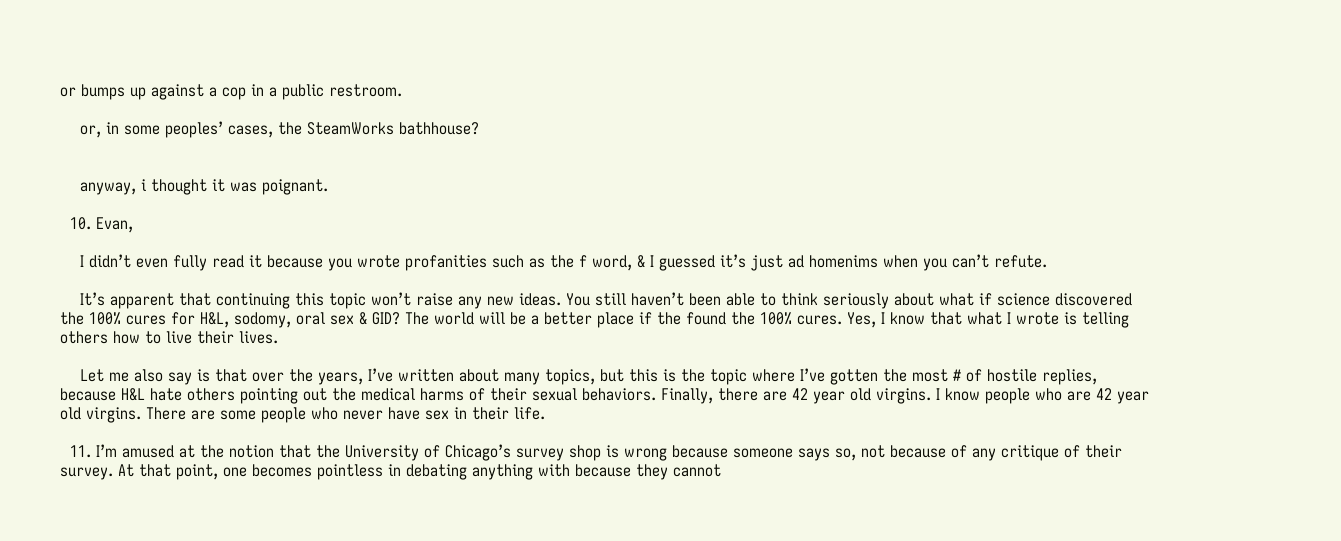or bumps up against a cop in a public restroom.

    or, in some peoples’ cases, the SteamWorks bathhouse?


    anyway, i thought it was poignant.

  10. Evan,

    I didn’t even fully read it because you wrote profanities such as the f word, & I guessed it’s just ad homenims when you can’t refute.

    It’s apparent that continuing this topic won’t raise any new ideas. You still haven’t been able to think seriously about what if science discovered the 100% cures for H&L, sodomy, oral sex & GID? The world will be a better place if the found the 100% cures. Yes, I know that what I wrote is telling others how to live their lives.

    Let me also say is that over the years, I’ve written about many topics, but this is the topic where I’ve gotten the most # of hostile replies, because H&L hate others pointing out the medical harms of their sexual behaviors. Finally, there are 42 year old virgins. I know people who are 42 year old virgins. There are some people who never have sex in their life.

  11. I’m amused at the notion that the University of Chicago’s survey shop is wrong because someone says so, not because of any critique of their survey. At that point, one becomes pointless in debating anything with because they cannot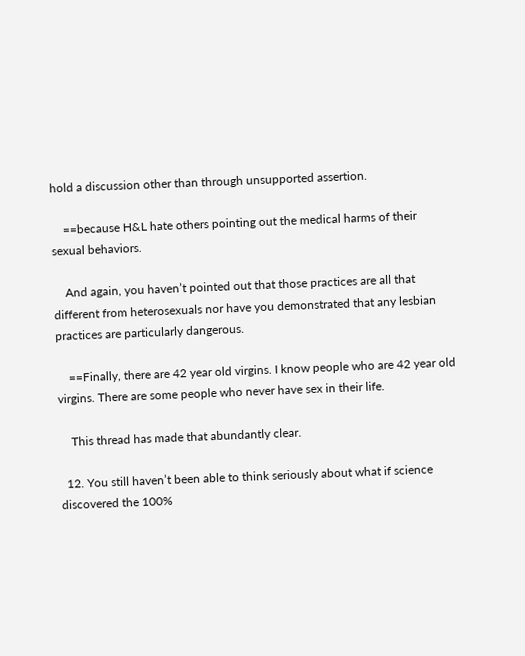hold a discussion other than through unsupported assertion.

    ==because H&L hate others pointing out the medical harms of their sexual behaviors.

    And again, you haven’t pointed out that those practices are all that different from heterosexuals nor have you demonstrated that any lesbian practices are particularly dangerous.

    ==Finally, there are 42 year old virgins. I know people who are 42 year old virgins. There are some people who never have sex in their life.

    This thread has made that abundantly clear.

  12. You still haven’t been able to think seriously about what if science discovered the 100%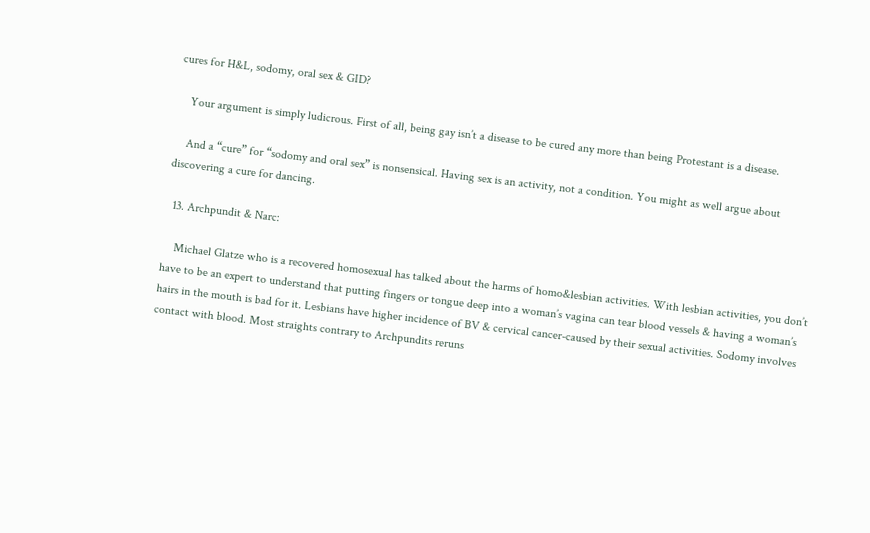cures for H&L, sodomy, oral sex & GID?

    Your argument is simply ludicrous. First of all, being gay isn’t a disease to be cured any more than being Protestant is a disease.

    And a “cure” for “sodomy and oral sex” is nonsensical. Having sex is an activity, not a condition. You might as well argue about discovering a cure for dancing.

  13. Archpundit & Narc:

    Michael Glatze who is a recovered homosexual has talked about the harms of homo&lesbian activities. With lesbian activities, you don’t have to be an expert to understand that putting fingers or tongue deep into a woman’s vagina can tear blood vessels & having a woman’s hairs in the mouth is bad for it. Lesbians have higher incidence of BV & cervical cancer-caused by their sexual activities. Sodomy involves contact with blood. Most straights contrary to Archpundits reruns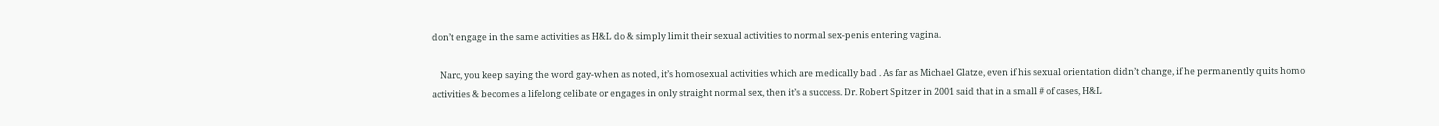don’t engage in the same activities as H&L do & simply limit their sexual activities to normal sex-penis entering vagina.

    Narc, you keep saying the word gay-when as noted, it’s homosexual activities which are medically bad . As far as Michael Glatze, even if his sexual orientation didn’t change, if he permanently quits homo activities & becomes a lifelong celibate or engages in only straight normal sex, then it’s a success. Dr. Robert Spitzer in 2001 said that in a small # of cases, H&L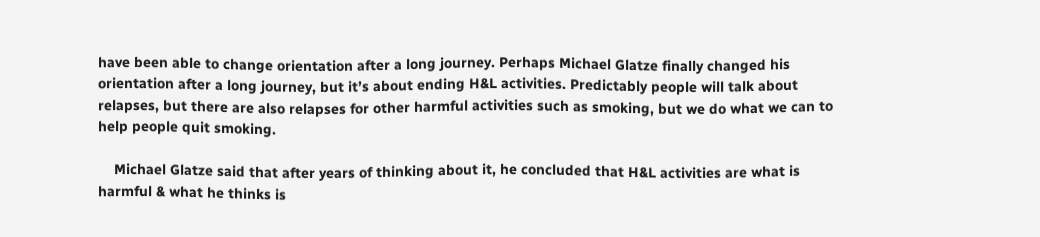have been able to change orientation after a long journey. Perhaps Michael Glatze finally changed his orientation after a long journey, but it’s about ending H&L activities. Predictably people will talk about relapses, but there are also relapses for other harmful activities such as smoking, but we do what we can to help people quit smoking.

    Michael Glatze said that after years of thinking about it, he concluded that H&L activities are what is harmful & what he thinks is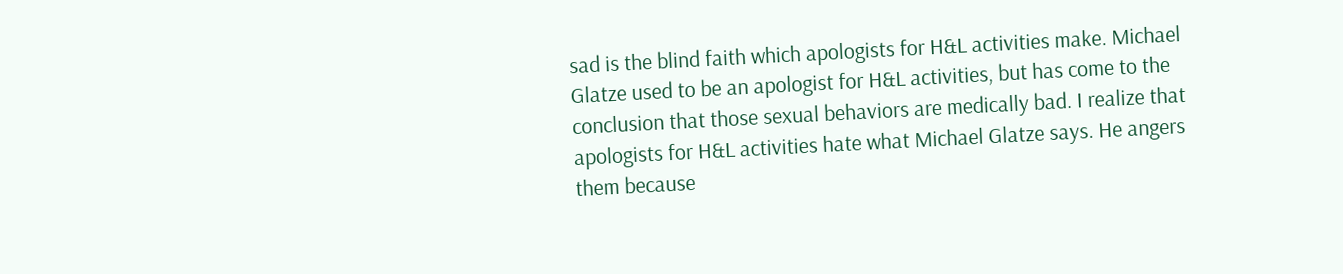sad is the blind faith which apologists for H&L activities make. Michael Glatze used to be an apologist for H&L activities, but has come to the conclusion that those sexual behaviors are medically bad. I realize that apologists for H&L activities hate what Michael Glatze says. He angers them because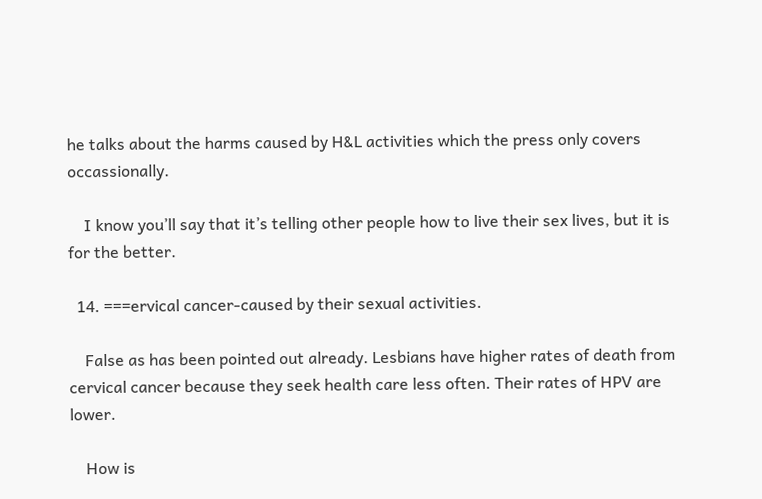he talks about the harms caused by H&L activities which the press only covers occassionally.

    I know you’ll say that it’s telling other people how to live their sex lives, but it is for the better.

  14. ===ervical cancer-caused by their sexual activities.

    False as has been pointed out already. Lesbians have higher rates of death from cervical cancer because they seek health care less often. Their rates of HPV are lower.

    How is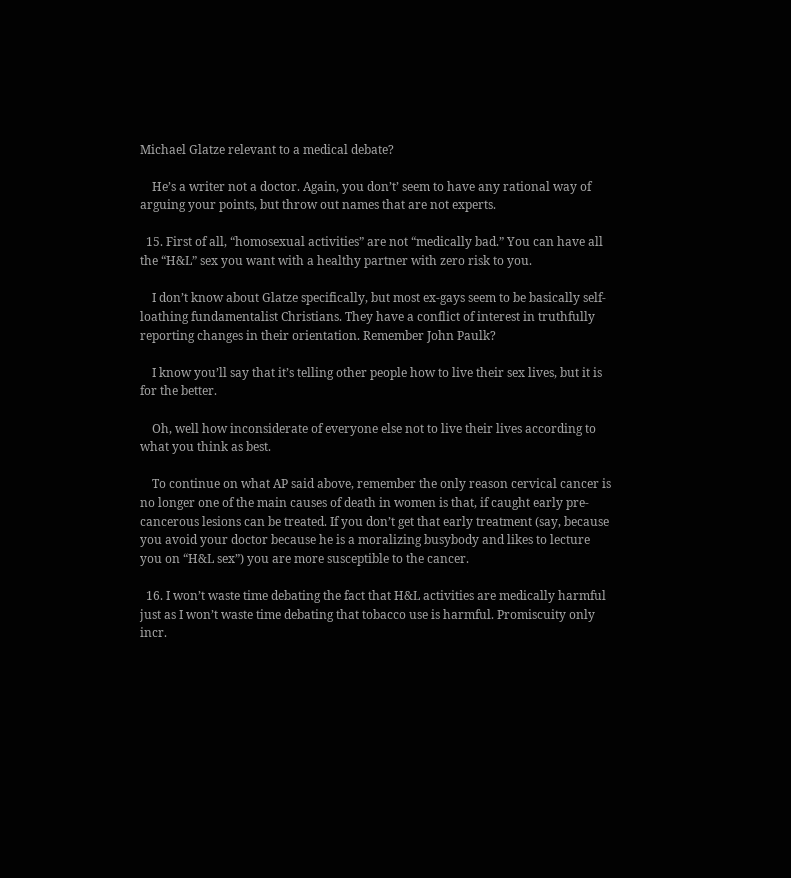Michael Glatze relevant to a medical debate?

    He’s a writer not a doctor. Again, you don’t’ seem to have any rational way of arguing your points, but throw out names that are not experts.

  15. First of all, “homosexual activities” are not “medically bad.” You can have all the “H&L” sex you want with a healthy partner with zero risk to you.

    I don’t know about Glatze specifically, but most ex-gays seem to be basically self-loathing fundamentalist Christians. They have a conflict of interest in truthfully reporting changes in their orientation. Remember John Paulk?

    I know you’ll say that it’s telling other people how to live their sex lives, but it is for the better.

    Oh, well how inconsiderate of everyone else not to live their lives according to what you think as best.

    To continue on what AP said above, remember the only reason cervical cancer is no longer one of the main causes of death in women is that, if caught early pre-cancerous lesions can be treated. If you don’t get that early treatment (say, because you avoid your doctor because he is a moralizing busybody and likes to lecture you on “H&L sex”) you are more susceptible to the cancer.

  16. I won’t waste time debating the fact that H&L activities are medically harmful just as I won’t waste time debating that tobacco use is harmful. Promiscuity only incr.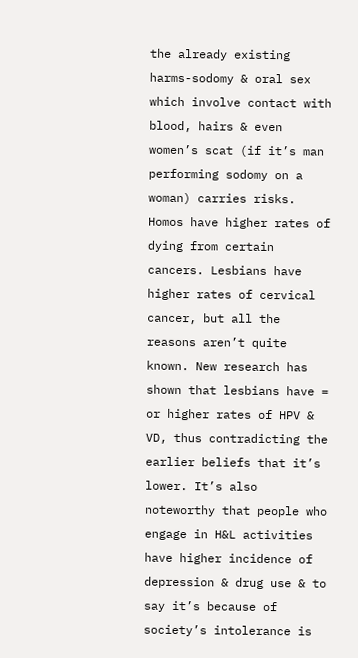the already existing harms-sodomy & oral sex which involve contact with blood, hairs & even women’s scat (if it’s man performing sodomy on a woman) carries risks. Homos have higher rates of dying from certain cancers. Lesbians have higher rates of cervical cancer, but all the reasons aren’t quite known. New research has shown that lesbians have = or higher rates of HPV & VD, thus contradicting the earlier beliefs that it’s lower. It’s also noteworthy that people who engage in H&L activities have higher incidence of depression & drug use & to say it’s because of society’s intolerance is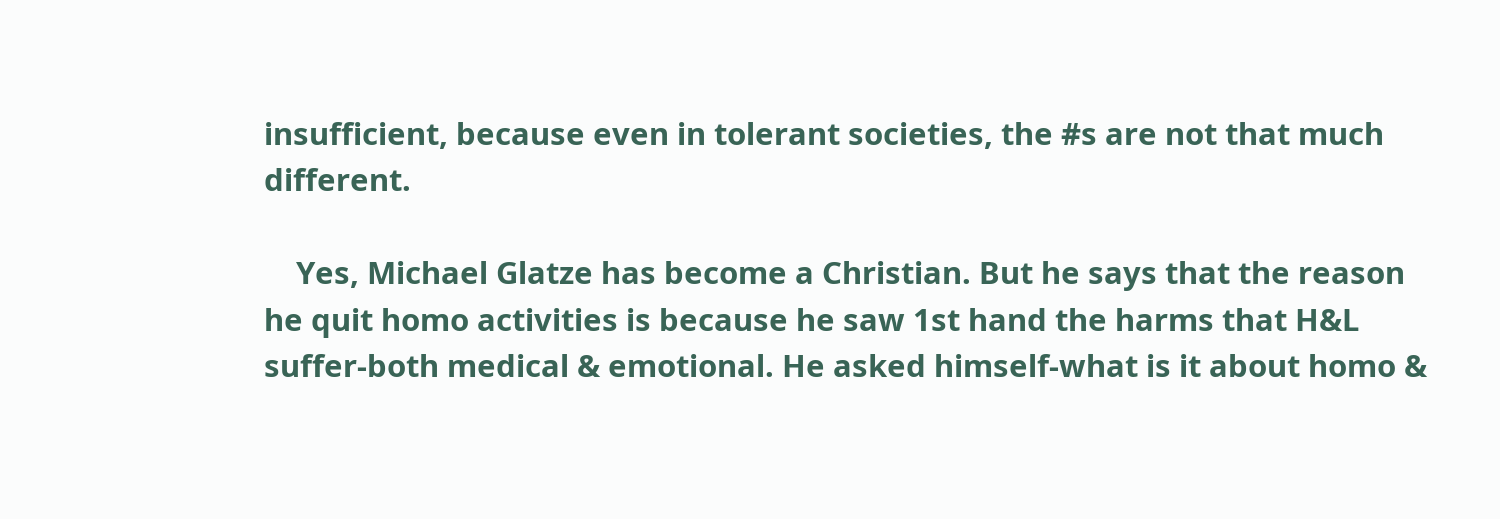insufficient, because even in tolerant societies, the #s are not that much different.

    Yes, Michael Glatze has become a Christian. But he says that the reason he quit homo activities is because he saw 1st hand the harms that H&L suffer-both medical & emotional. He asked himself-what is it about homo &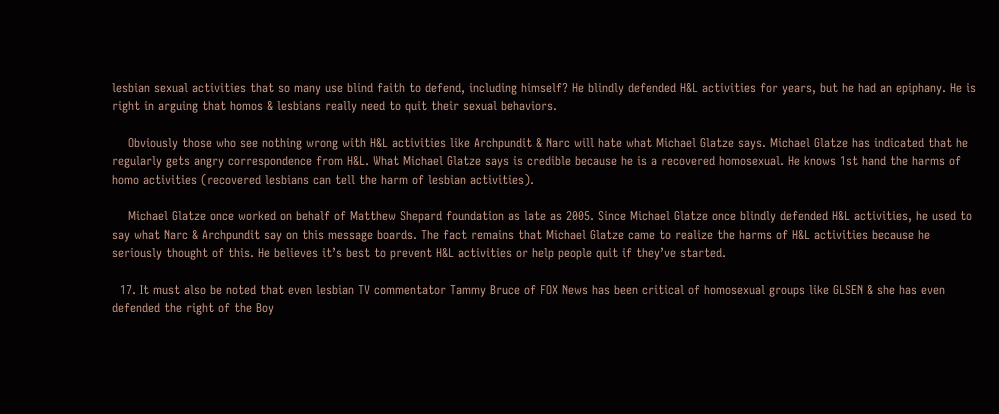lesbian sexual activities that so many use blind faith to defend, including himself? He blindly defended H&L activities for years, but he had an epiphany. He is right in arguing that homos & lesbians really need to quit their sexual behaviors.

    Obviously those who see nothing wrong with H&L activities like Archpundit & Narc will hate what Michael Glatze says. Michael Glatze has indicated that he regularly gets angry correspondence from H&L. What Michael Glatze says is credible because he is a recovered homosexual. He knows 1st hand the harms of homo activities (recovered lesbians can tell the harm of lesbian activities).

    Michael Glatze once worked on behalf of Matthew Shepard foundation as late as 2005. Since Michael Glatze once blindly defended H&L activities, he used to say what Narc & Archpundit say on this message boards. The fact remains that Michael Glatze came to realize the harms of H&L activities because he seriously thought of this. He believes it’s best to prevent H&L activities or help people quit if they’ve started.

  17. It must also be noted that even lesbian TV commentator Tammy Bruce of FOX News has been critical of homosexual groups like GLSEN & she has even defended the right of the Boy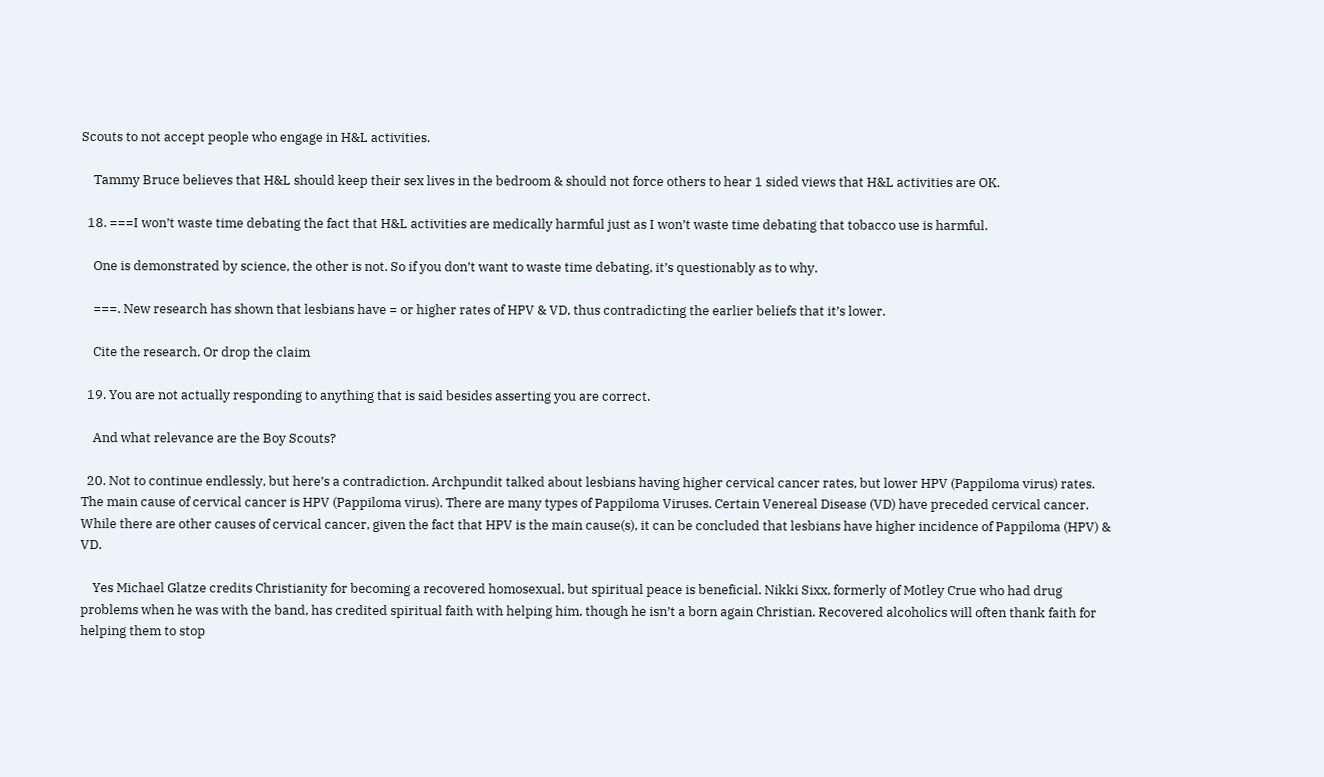Scouts to not accept people who engage in H&L activities.

    Tammy Bruce believes that H&L should keep their sex lives in the bedroom & should not force others to hear 1 sided views that H&L activities are OK.

  18. ===I won’t waste time debating the fact that H&L activities are medically harmful just as I won’t waste time debating that tobacco use is harmful.

    One is demonstrated by science, the other is not. So if you don’t want to waste time debating, it’s questionably as to why.

    ===. New research has shown that lesbians have = or higher rates of HPV & VD, thus contradicting the earlier beliefs that it’s lower.

    Cite the research. Or drop the claim

  19. You are not actually responding to anything that is said besides asserting you are correct.

    And what relevance are the Boy Scouts?

  20. Not to continue endlessly, but here’s a contradiction. Archpundit talked about lesbians having higher cervical cancer rates, but lower HPV (Pappiloma virus) rates. The main cause of cervical cancer is HPV (Pappiloma virus). There are many types of Pappiloma Viruses. Certain Venereal Disease (VD) have preceded cervical cancer. While there are other causes of cervical cancer, given the fact that HPV is the main cause(s), it can be concluded that lesbians have higher incidence of Pappiloma (HPV) & VD.

    Yes Michael Glatze credits Christianity for becoming a recovered homosexual, but spiritual peace is beneficial. Nikki Sixx, formerly of Motley Crue who had drug problems when he was with the band, has credited spiritual faith with helping him, though he isn’t a born again Christian. Recovered alcoholics will often thank faith for helping them to stop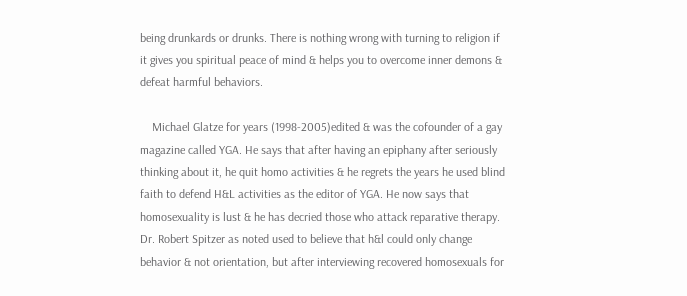being drunkards or drunks. There is nothing wrong with turning to religion if it gives you spiritual peace of mind & helps you to overcome inner demons & defeat harmful behaviors.

    Michael Glatze for years (1998-2005)edited & was the cofounder of a gay magazine called YGA. He says that after having an epiphany after seriously thinking about it, he quit homo activities & he regrets the years he used blind faith to defend H&L activities as the editor of YGA. He now says that homosexuality is lust & he has decried those who attack reparative therapy. Dr. Robert Spitzer as noted used to believe that h&l could only change behavior & not orientation, but after interviewing recovered homosexuals for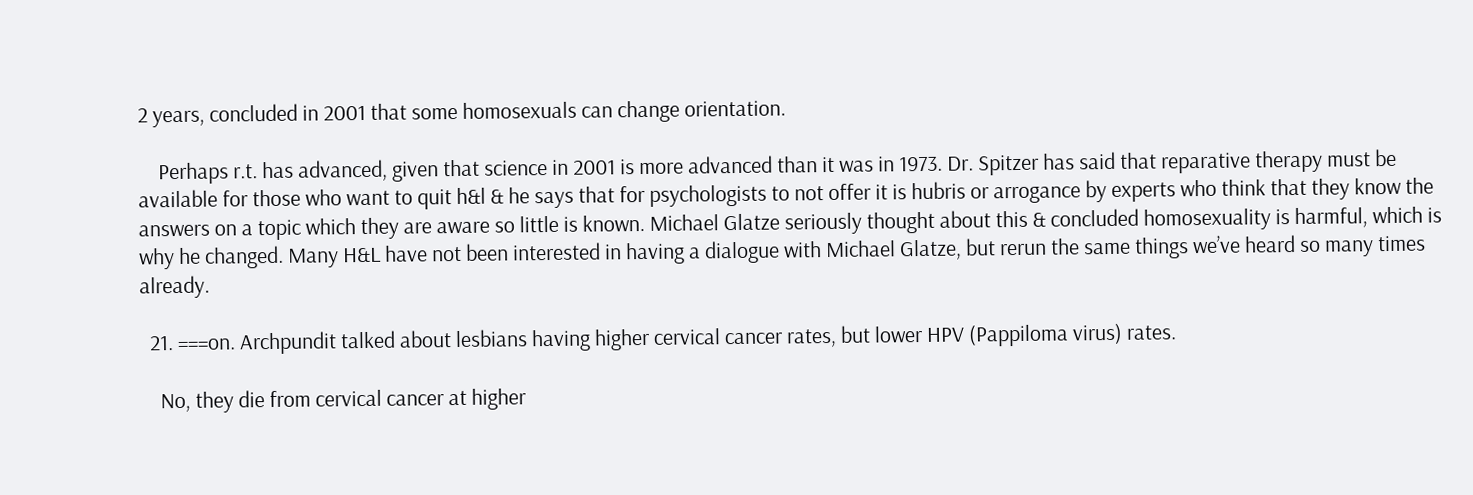2 years, concluded in 2001 that some homosexuals can change orientation.

    Perhaps r.t. has advanced, given that science in 2001 is more advanced than it was in 1973. Dr. Spitzer has said that reparative therapy must be available for those who want to quit h&l & he says that for psychologists to not offer it is hubris or arrogance by experts who think that they know the answers on a topic which they are aware so little is known. Michael Glatze seriously thought about this & concluded homosexuality is harmful, which is why he changed. Many H&L have not been interested in having a dialogue with Michael Glatze, but rerun the same things we’ve heard so many times already.

  21. ===on. Archpundit talked about lesbians having higher cervical cancer rates, but lower HPV (Pappiloma virus) rates.

    No, they die from cervical cancer at higher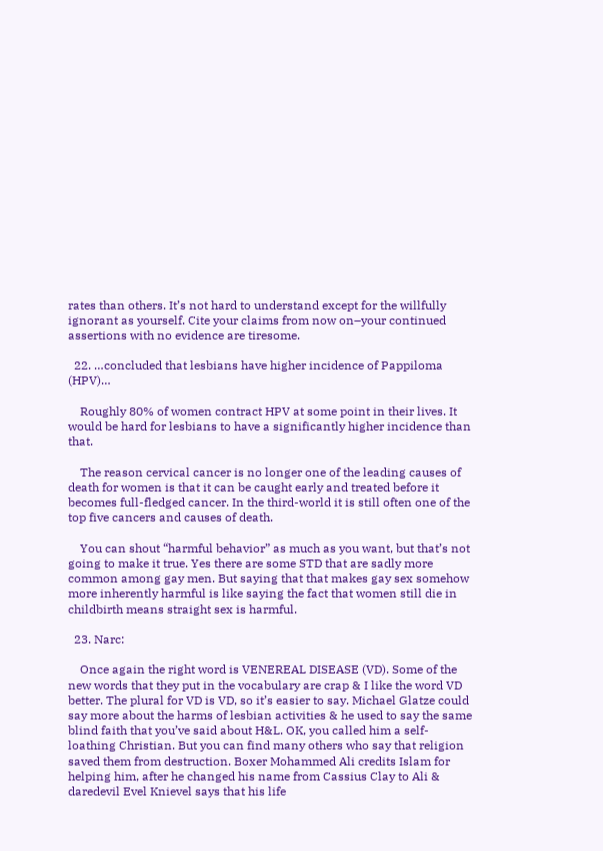rates than others. It’s not hard to understand except for the willfully ignorant as yourself. Cite your claims from now on–your continued assertions with no evidence are tiresome.

  22. …concluded that lesbians have higher incidence of Pappiloma (HPV)…

    Roughly 80% of women contract HPV at some point in their lives. It would be hard for lesbians to have a significantly higher incidence than that.

    The reason cervical cancer is no longer one of the leading causes of death for women is that it can be caught early and treated before it becomes full-fledged cancer. In the third-world it is still often one of the top five cancers and causes of death.

    You can shout “harmful behavior” as much as you want, but that’s not going to make it true. Yes there are some STD that are sadly more common among gay men. But saying that that makes gay sex somehow more inherently harmful is like saying the fact that women still die in childbirth means straight sex is harmful.

  23. Narc:

    Once again the right word is VENEREAL DISEASE (VD). Some of the new words that they put in the vocabulary are crap & I like the word VD better. The plural for VD is VD, so it’s easier to say. Michael Glatze could say more about the harms of lesbian activities & he used to say the same blind faith that you’ve said about H&L. OK, you called him a self-loathing Christian. But you can find many others who say that religion saved them from destruction. Boxer Mohammed Ali credits Islam for helping him, after he changed his name from Cassius Clay to Ali & daredevil Evel Knievel says that his life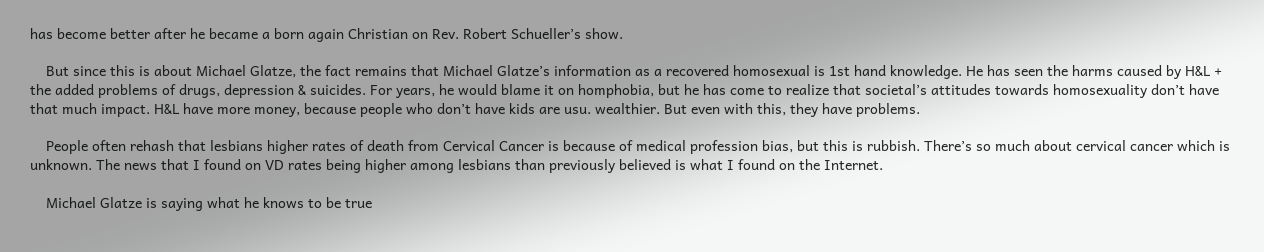has become better after he became a born again Christian on Rev. Robert Schueller’s show.

    But since this is about Michael Glatze, the fact remains that Michael Glatze’s information as a recovered homosexual is 1st hand knowledge. He has seen the harms caused by H&L + the added problems of drugs, depression & suicides. For years, he would blame it on homphobia, but he has come to realize that societal’s attitudes towards homosexuality don’t have that much impact. H&L have more money, because people who don’t have kids are usu. wealthier. But even with this, they have problems.

    People often rehash that lesbians higher rates of death from Cervical Cancer is because of medical profession bias, but this is rubbish. There’s so much about cervical cancer which is unknown. The news that I found on VD rates being higher among lesbians than previously believed is what I found on the Internet.

    Michael Glatze is saying what he knows to be true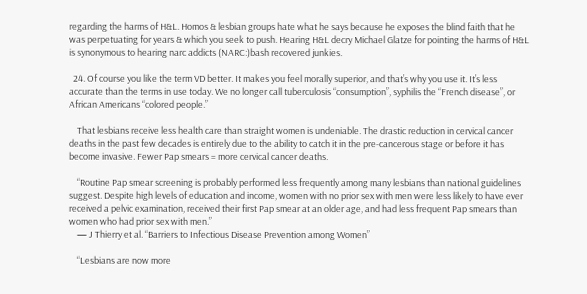regarding the harms of H&L. Homos & lesbian groups hate what he says because he exposes the blind faith that he was perpetuating for years & which you seek to push. Hearing H&L decry Michael Glatze for pointing the harms of H&L is synonymous to hearing narc addicts (NARC:)bash recovered junkies.

  24. Of course you like the term VD better. It makes you feel morally superior, and that’s why you use it. It’s less accurate than the terms in use today. We no longer call tuberculosis “consumption”, syphilis the “French disease”, or African Americans “colored people.”

    That lesbians receive less health care than straight women is undeniable. The drastic reduction in cervical cancer deaths in the past few decades is entirely due to the ability to catch it in the pre-cancerous stage or before it has become invasive. Fewer Pap smears = more cervical cancer deaths.

    “Routine Pap smear screening is probably performed less frequently among many lesbians than national guidelines suggest. Despite high levels of education and income, women with no prior sex with men were less likely to have ever received a pelvic examination, received their first Pap smear at an older age, and had less frequent Pap smears than women who had prior sex with men.”
    — J Thierry et al. “Barriers to Infectious Disease Prevention among Women”

    “Lesbians are now more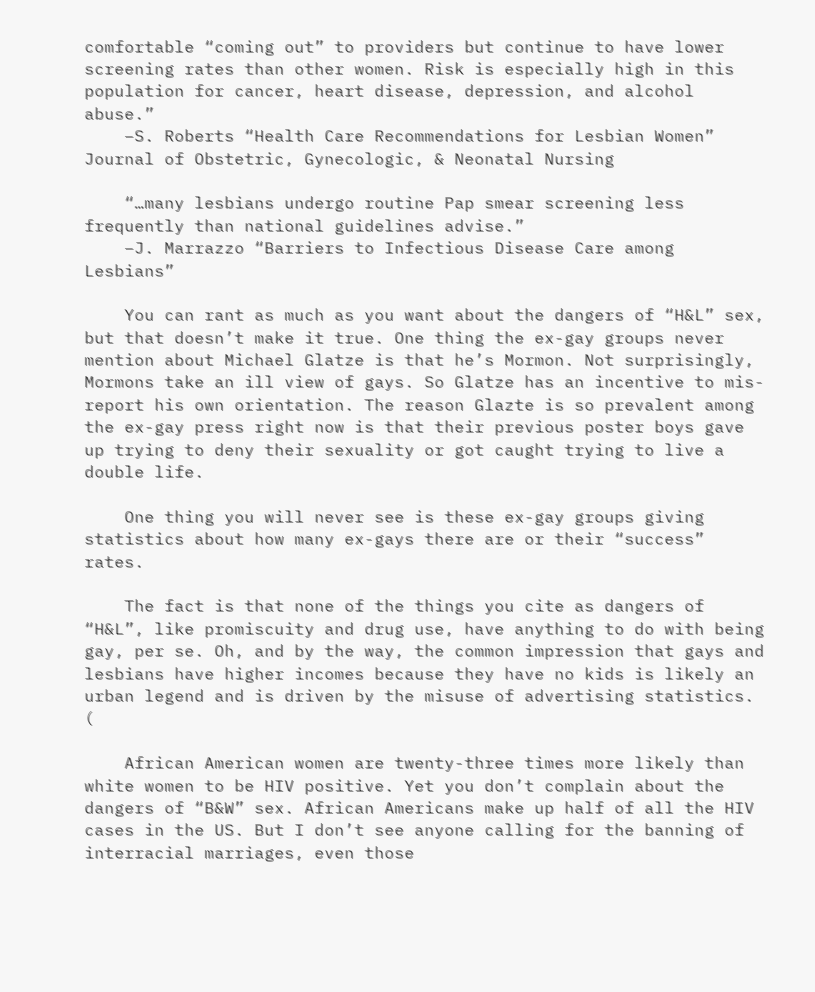comfortable “coming out” to providers but continue to have lower screening rates than other women. Risk is especially high in this population for cancer, heart disease, depression, and alcohol abuse.”
    –S. Roberts “Health Care Recommendations for Lesbian Women” Journal of Obstetric, Gynecologic, & Neonatal Nursing

    “…many lesbians undergo routine Pap smear screening less frequently than national guidelines advise.”
    –J. Marrazzo “Barriers to Infectious Disease Care among Lesbians”

    You can rant as much as you want about the dangers of “H&L” sex, but that doesn’t make it true. One thing the ex-gay groups never mention about Michael Glatze is that he’s Mormon. Not surprisingly, Mormons take an ill view of gays. So Glatze has an incentive to mis-report his own orientation. The reason Glazte is so prevalent among the ex-gay press right now is that their previous poster boys gave up trying to deny their sexuality or got caught trying to live a double life.

    One thing you will never see is these ex-gay groups giving statistics about how many ex-gays there are or their “success” rates.

    The fact is that none of the things you cite as dangers of “H&L”, like promiscuity and drug use, have anything to do with being gay, per se. Oh, and by the way, the common impression that gays and lesbians have higher incomes because they have no kids is likely an urban legend and is driven by the misuse of advertising statistics. (

    African American women are twenty-three times more likely than white women to be HIV positive. Yet you don’t complain about the dangers of “B&W” sex. African Americans make up half of all the HIV cases in the US. But I don’t see anyone calling for the banning of interracial marriages, even those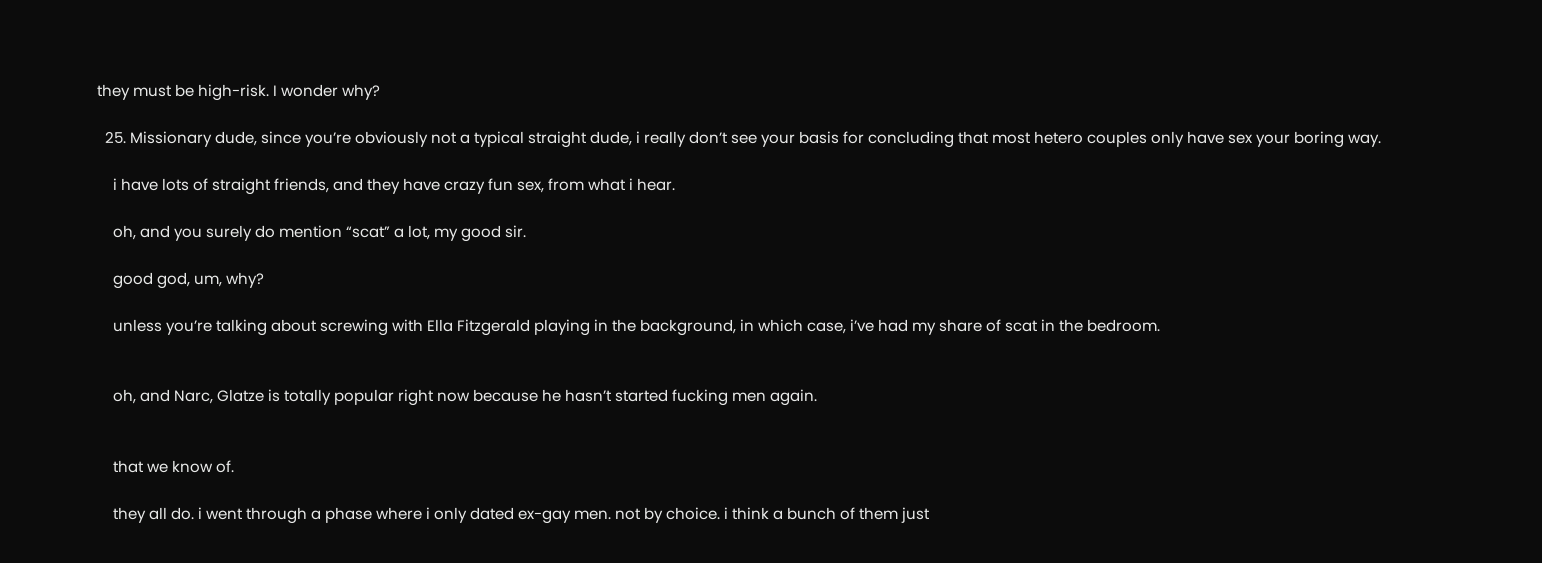they must be high-risk. I wonder why?

  25. Missionary dude, since you’re obviously not a typical straight dude, i really don’t see your basis for concluding that most hetero couples only have sex your boring way.

    i have lots of straight friends, and they have crazy fun sex, from what i hear.

    oh, and you surely do mention “scat” a lot, my good sir.

    good god, um, why?

    unless you’re talking about screwing with Ella Fitzgerald playing in the background, in which case, i’ve had my share of scat in the bedroom.


    oh, and Narc, Glatze is totally popular right now because he hasn’t started fucking men again.


    that we know of.

    they all do. i went through a phase where i only dated ex-gay men. not by choice. i think a bunch of them just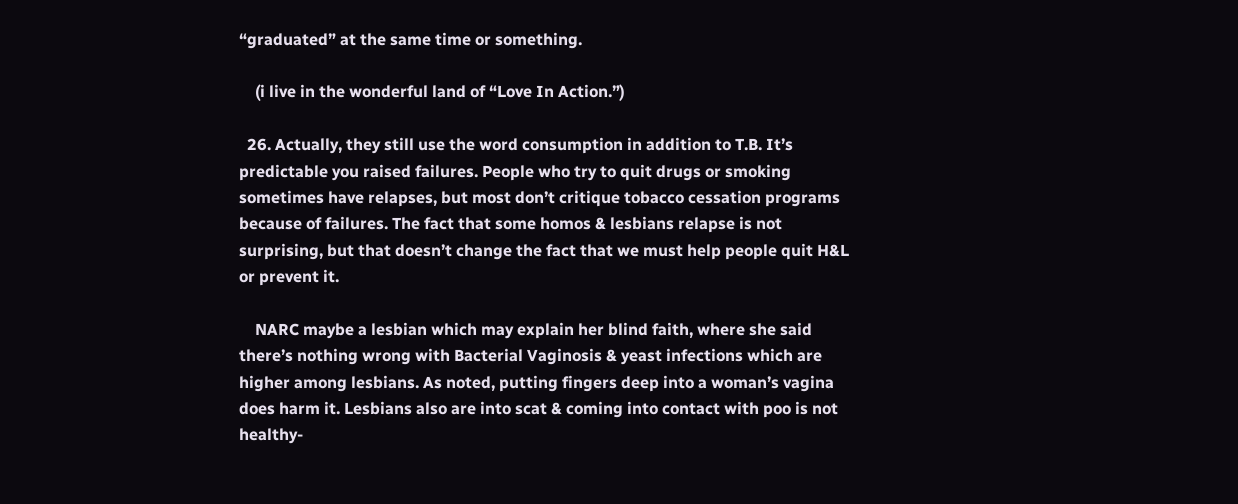“graduated” at the same time or something.

    (i live in the wonderful land of “Love In Action.”)

  26. Actually, they still use the word consumption in addition to T.B. It’s predictable you raised failures. People who try to quit drugs or smoking sometimes have relapses, but most don’t critique tobacco cessation programs because of failures. The fact that some homos & lesbians relapse is not surprising, but that doesn’t change the fact that we must help people quit H&L or prevent it.

    NARC maybe a lesbian which may explain her blind faith, where she said there’s nothing wrong with Bacterial Vaginosis & yeast infections which are higher among lesbians. As noted, putting fingers deep into a woman’s vagina does harm it. Lesbians also are into scat & coming into contact with poo is not healthy-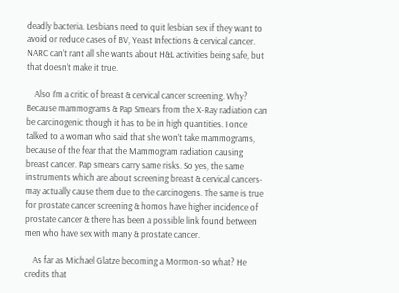deadly bacteria. Lesbians need to quit lesbian sex if they want to avoid or reduce cases of BV, Yeast Infections & cervical cancer. NARC can’t rant all she wants about H&L activities being safe, but that doesn’t make it true.

    Also I’m a critic of breast & cervical cancer screening. Why? Because mammograms & Pap Smears from the X-Ray radiation can be carcinogenic though it has to be in high quantities. I once talked to a woman who said that she won’t take mammograms, because of the fear that the Mammogram radiation causing breast cancer. Pap smears carry same risks. So yes, the same instruments which are about screening breast & cervical cancers-may actually cause them due to the carcinogens. The same is true for prostate cancer screening & homos have higher incidence of prostate cancer & there has been a possible link found between men who have sex with many & prostate cancer.

    As far as Michael Glatze becoming a Mormon-so what? He credits that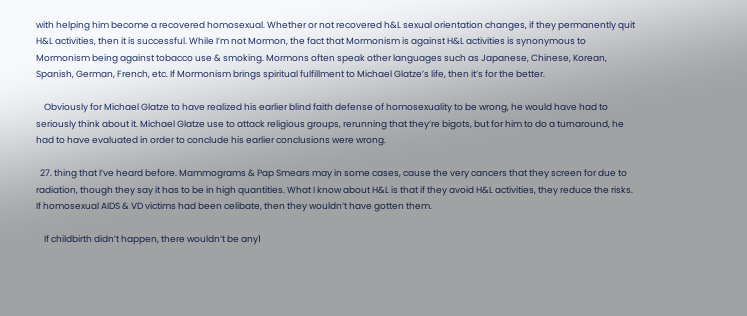with helping him become a recovered homosexual. Whether or not recovered h&L sexual orientation changes, if they permanently quit H&L activities, then it is successful. While I’m not Mormon, the fact that Mormonism is against H&L activities is synonymous to Mormonism being against tobacco use & smoking. Mormons often speak other languages such as Japanese, Chinese, Korean, Spanish, German, French, etc. If Mormonism brings spiritual fulfillment to Michael Glatze’s life, then it’s for the better.

    Obviously for Michael Glatze to have realized his earlier blind faith defense of homosexuality to be wrong, he would have had to seriously think about it. Michael Glatze use to attack religious groups, rerunning that they’re bigots, but for him to do a turnaround, he had to have evaluated in order to conclude his earlier conclusions were wrong.

  27. thing that I’ve heard before. Mammograms & Pap Smears may in some cases, cause the very cancers that they screen for due to radiation, though they say it has to be in high quantities. What I know about H&L is that if they avoid H&L activities, they reduce the risks. If homosexual AIDS & VD victims had been celibate, then they wouldn’t have gotten them.

    If childbirth didn’t happen, there wouldn’t be any1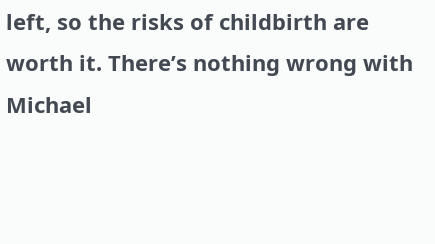left, so the risks of childbirth are worth it. There’s nothing wrong with Michael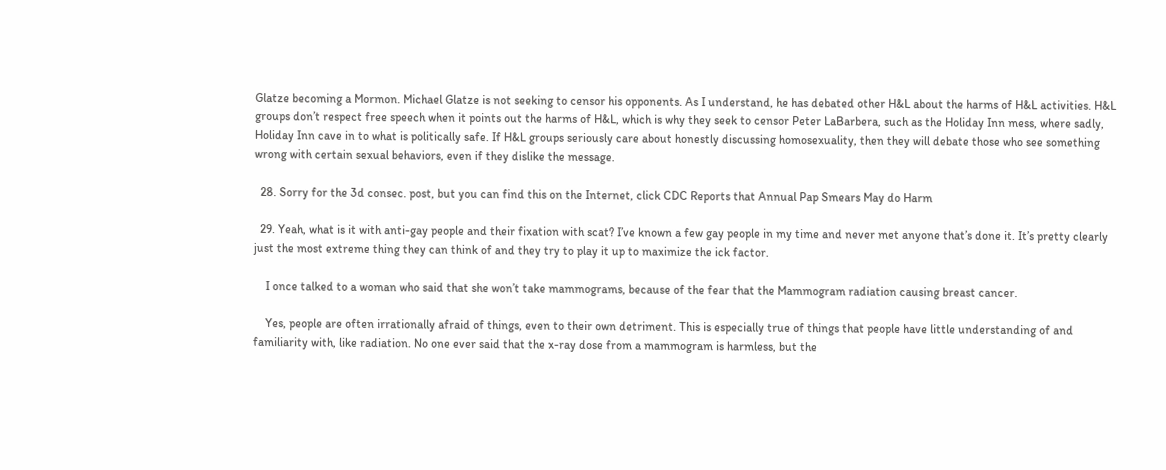Glatze becoming a Mormon. Michael Glatze is not seeking to censor his opponents. As I understand, he has debated other H&L about the harms of H&L activities. H&L groups don’t respect free speech when it points out the harms of H&L, which is why they seek to censor Peter LaBarbera, such as the Holiday Inn mess, where sadly, Holiday Inn cave in to what is politically safe. If H&L groups seriously care about honestly discussing homosexuality, then they will debate those who see something wrong with certain sexual behaviors, even if they dislike the message.

  28. Sorry for the 3d consec. post, but you can find this on the Internet, click CDC Reports that Annual Pap Smears May do Harm

  29. Yeah, what is it with anti-gay people and their fixation with scat? I’ve known a few gay people in my time and never met anyone that’s done it. It’s pretty clearly just the most extreme thing they can think of and they try to play it up to maximize the ick factor.

    I once talked to a woman who said that she won’t take mammograms, because of the fear that the Mammogram radiation causing breast cancer.

    Yes, people are often irrationally afraid of things, even to their own detriment. This is especially true of things that people have little understanding of and familiarity with, like radiation. No one ever said that the x-ray dose from a mammogram is harmless, but the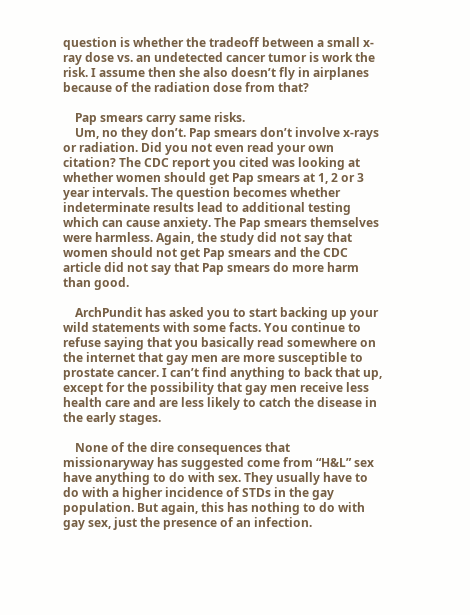question is whether the tradeoff between a small x-ray dose vs. an undetected cancer tumor is work the risk. I assume then she also doesn’t fly in airplanes because of the radiation dose from that?

    Pap smears carry same risks.
    Um, no they don’t. Pap smears don’t involve x-rays or radiation. Did you not even read your own citation? The CDC report you cited was looking at whether women should get Pap smears at 1, 2 or 3 year intervals. The question becomes whether indeterminate results lead to additional testing which can cause anxiety. The Pap smears themselves were harmless. Again, the study did not say that women should not get Pap smears and the CDC article did not say that Pap smears do more harm than good.

    ArchPundit has asked you to start backing up your wild statements with some facts. You continue to refuse saying that you basically read somewhere on the internet that gay men are more susceptible to prostate cancer. I can’t find anything to back that up, except for the possibility that gay men receive less health care and are less likely to catch the disease in the early stages.

    None of the dire consequences that missionaryway has suggested come from “H&L” sex have anything to do with sex. They usually have to do with a higher incidence of STDs in the gay population. But again, this has nothing to do with gay sex, just the presence of an infection.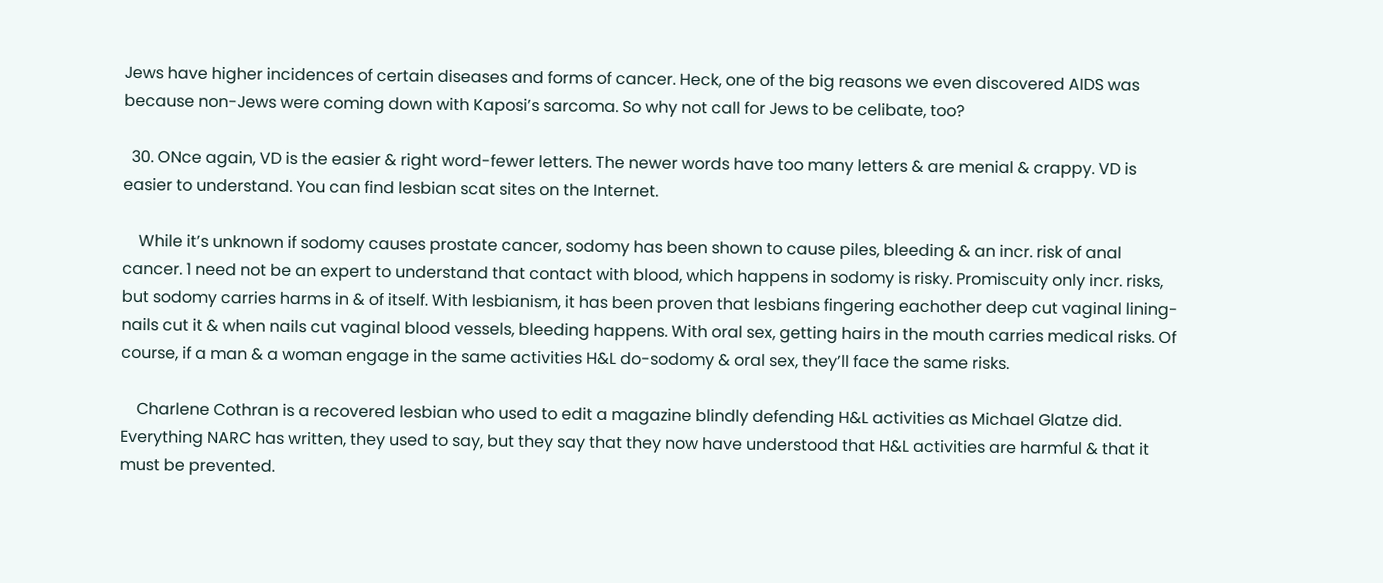Jews have higher incidences of certain diseases and forms of cancer. Heck, one of the big reasons we even discovered AIDS was because non-Jews were coming down with Kaposi’s sarcoma. So why not call for Jews to be celibate, too?

  30. ONce again, VD is the easier & right word-fewer letters. The newer words have too many letters & are menial & crappy. VD is easier to understand. You can find lesbian scat sites on the Internet.

    While it’s unknown if sodomy causes prostate cancer, sodomy has been shown to cause piles, bleeding & an incr. risk of anal cancer. 1 need not be an expert to understand that contact with blood, which happens in sodomy is risky. Promiscuity only incr. risks, but sodomy carries harms in & of itself. With lesbianism, it has been proven that lesbians fingering eachother deep cut vaginal lining-nails cut it & when nails cut vaginal blood vessels, bleeding happens. With oral sex, getting hairs in the mouth carries medical risks. Of course, if a man & a woman engage in the same activities H&L do-sodomy & oral sex, they’ll face the same risks.

    Charlene Cothran is a recovered lesbian who used to edit a magazine blindly defending H&L activities as Michael Glatze did. Everything NARC has written, they used to say, but they say that they now have understood that H&L activities are harmful & that it must be prevented.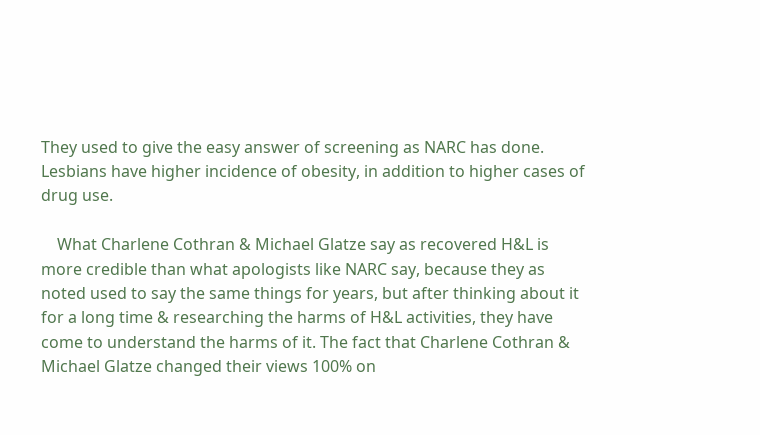They used to give the easy answer of screening as NARC has done. Lesbians have higher incidence of obesity, in addition to higher cases of drug use.

    What Charlene Cothran & Michael Glatze say as recovered H&L is more credible than what apologists like NARC say, because they as noted used to say the same things for years, but after thinking about it for a long time & researching the harms of H&L activities, they have come to understand the harms of it. The fact that Charlene Cothran & Michael Glatze changed their views 100% on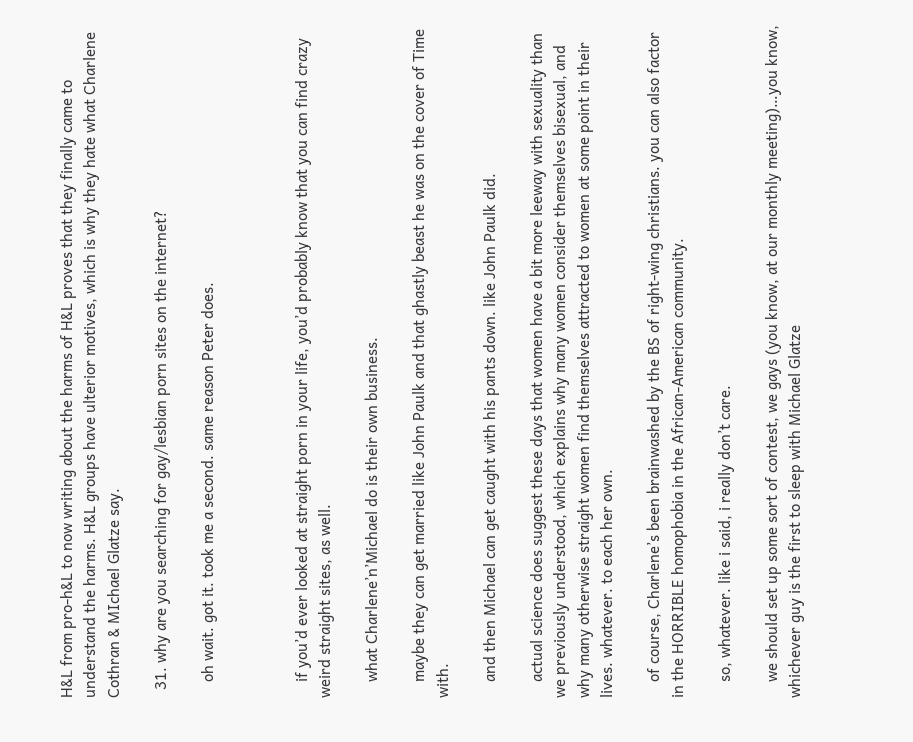H&L from pro-h&L to now writing about the harms of H&L proves that they finally came to understand the harms. H&L groups have ulterior motives, which is why they hate what Charlene Cothran & MIchael Glatze say.

  31. why are you searching for gay/lesbian porn sites on the internet?

    oh wait. got it. took me a second. same reason Peter does.



    if you’d ever looked at straight porn in your life, you’d probably know that you can find crazy weird straight sites, as well.

    what Charlene’n’Michael do is their own business.

    maybe they can get married like John Paulk and that ghastly beast he was on the cover of Time with.

    and then Michael can get caught with his pants down. like John Paulk did.

    actual science does suggest these days that women have a bit more leeway with sexuality than we previously understood, which explains why many women consider themselves bisexual, and why many otherwise straight women find themselves attracted to women at some point in their lives. whatever. to each her own.

    of course, Charlene’s been brainwashed by the BS of right-wing christians. you can also factor in the HORRIBLE homophobia in the African-American community.

    so, whatever. like i said, i really don’t care.

    we should set up some sort of contest, we gays (you know, at our monthly meeting)…you know, whichever guy is the first to sleep with Michael Glatze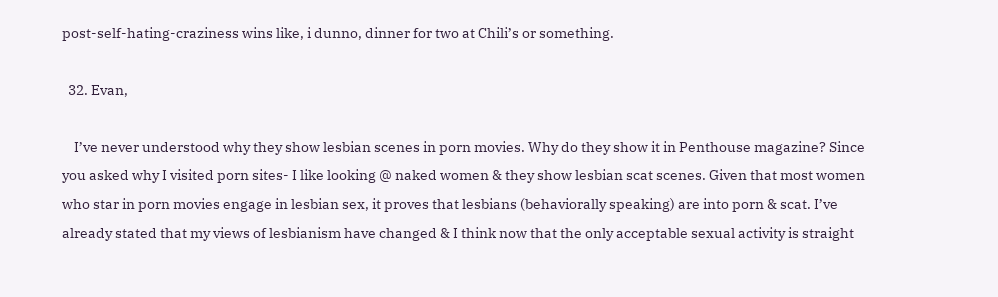post-self-hating-craziness wins like, i dunno, dinner for two at Chili’s or something.

  32. Evan,

    I’ve never understood why they show lesbian scenes in porn movies. Why do they show it in Penthouse magazine? Since you asked why I visited porn sites- I like looking @ naked women & they show lesbian scat scenes. Given that most women who star in porn movies engage in lesbian sex, it proves that lesbians (behaviorally speaking) are into porn & scat. I’ve already stated that my views of lesbianism have changed & I think now that the only acceptable sexual activity is straight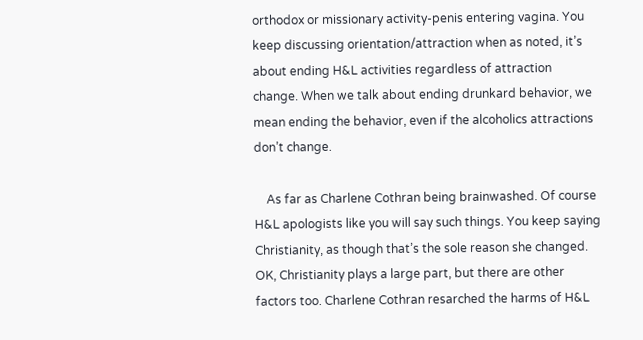orthodox or missionary activity-penis entering vagina. You keep discussing orientation/attraction when as noted, it’s about ending H&L activities regardless of attraction change. When we talk about ending drunkard behavior, we mean ending the behavior, even if the alcoholics attractions don’t change.

    As far as Charlene Cothran being brainwashed. Of course H&L apologists like you will say such things. You keep saying Christianity, as though that’s the sole reason she changed. OK, Christianity plays a large part, but there are other factors too. Charlene Cothran resarched the harms of H&L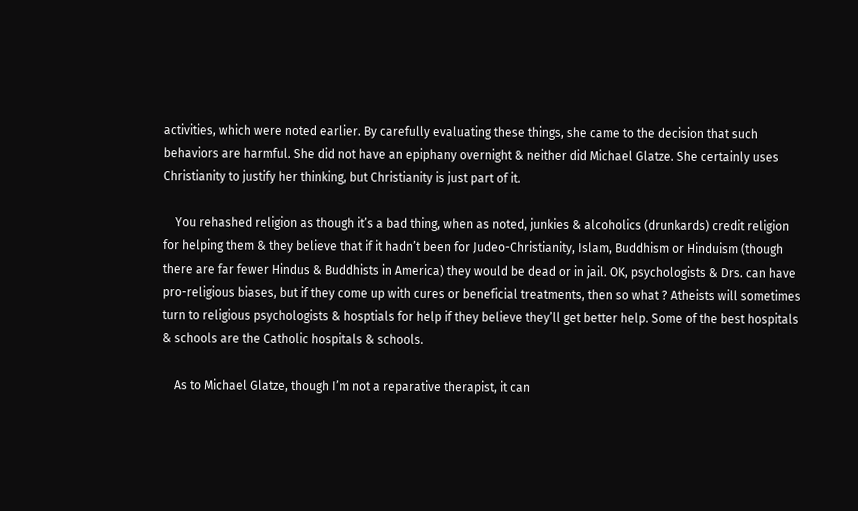activities, which were noted earlier. By carefully evaluating these things, she came to the decision that such behaviors are harmful. She did not have an epiphany overnight & neither did Michael Glatze. She certainly uses Christianity to justify her thinking, but Christianity is just part of it.

    You rehashed religion as though it’s a bad thing, when as noted, junkies & alcoholics (drunkards) credit religion for helping them & they believe that if it hadn’t been for Judeo-Christianity, Islam, Buddhism or Hinduism (though there are far fewer Hindus & Buddhists in America) they would be dead or in jail. OK, psychologists & Drs. can have pro-religious biases, but if they come up with cures or beneficial treatments, then so what ? Atheists will sometimes turn to religious psychologists & hosptials for help if they believe they’ll get better help. Some of the best hospitals & schools are the Catholic hospitals & schools.

    As to Michael Glatze, though I’m not a reparative therapist, it can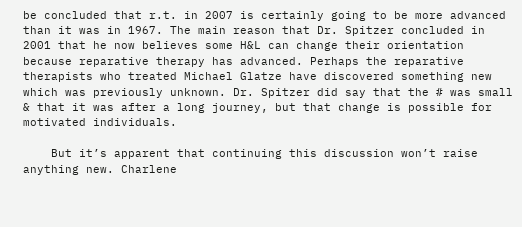be concluded that r.t. in 2007 is certainly going to be more advanced than it was in 1967. The main reason that Dr. Spitzer concluded in 2001 that he now believes some H&L can change their orientation because reparative therapy has advanced. Perhaps the reparative therapists who treated Michael Glatze have discovered something new which was previously unknown. Dr. Spitzer did say that the # was small & that it was after a long journey, but that change is possible for motivated individuals.

    But it’s apparent that continuing this discussion won’t raise anything new. Charlene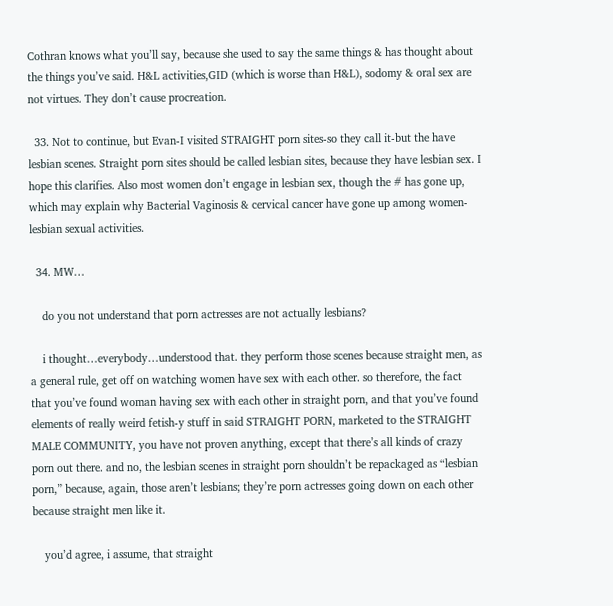Cothran knows what you’ll say, because she used to say the same things & has thought about the things you’ve said. H&L activities,GID (which is worse than H&L), sodomy & oral sex are not virtues. They don’t cause procreation.

  33. Not to continue, but Evan-I visited STRAIGHT porn sites-so they call it-but the have lesbian scenes. Straight porn sites should be called lesbian sites, because they have lesbian sex. I hope this clarifies. Also most women don’t engage in lesbian sex, though the # has gone up, which may explain why Bacterial Vaginosis & cervical cancer have gone up among women-lesbian sexual activities.

  34. MW…

    do you not understand that porn actresses are not actually lesbians?

    i thought…everybody…understood that. they perform those scenes because straight men, as a general rule, get off on watching women have sex with each other. so therefore, the fact that you’ve found woman having sex with each other in straight porn, and that you’ve found elements of really weird fetish-y stuff in said STRAIGHT PORN, marketed to the STRAIGHT MALE COMMUNITY, you have not proven anything, except that there’s all kinds of crazy porn out there. and no, the lesbian scenes in straight porn shouldn’t be repackaged as “lesbian porn,” because, again, those aren’t lesbians; they’re porn actresses going down on each other because straight men like it.

    you’d agree, i assume, that straight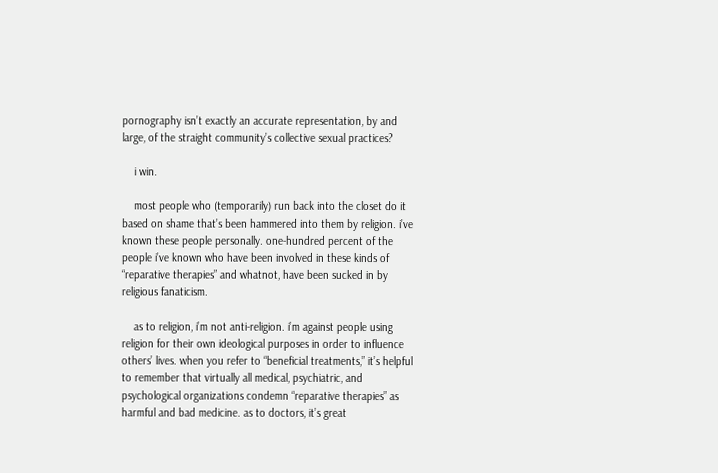pornography isn’t exactly an accurate representation, by and large, of the straight community’s collective sexual practices?

    i win.

    most people who (temporarily) run back into the closet do it based on shame that’s been hammered into them by religion. i’ve known these people personally. one-hundred percent of the people i’ve known who have been involved in these kinds of “reparative therapies” and whatnot, have been sucked in by religious fanaticism.

    as to religion, i’m not anti-religion. i’m against people using religion for their own ideological purposes in order to influence others’ lives. when you refer to “beneficial treatments,” it’s helpful to remember that virtually all medical, psychiatric, and psychological organizations condemn “reparative therapies” as harmful and bad medicine. as to doctors, it’s great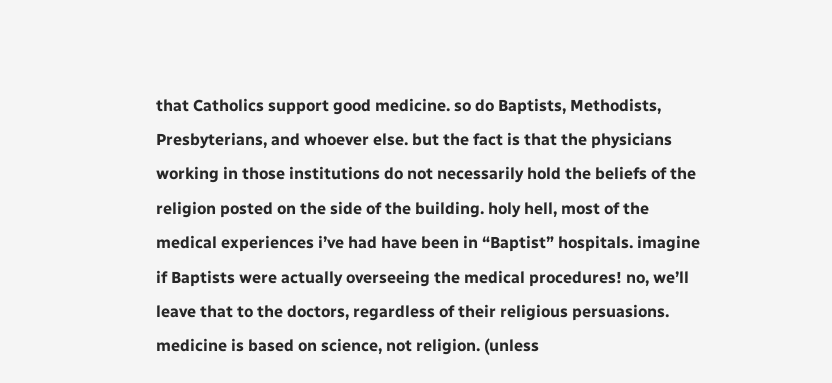that Catholics support good medicine. so do Baptists, Methodists, Presbyterians, and whoever else. but the fact is that the physicians working in those institutions do not necessarily hold the beliefs of the religion posted on the side of the building. holy hell, most of the medical experiences i’ve had have been in “Baptist” hospitals. imagine if Baptists were actually overseeing the medical procedures! no, we’ll leave that to the doctors, regardless of their religious persuasions. medicine is based on science, not religion. (unless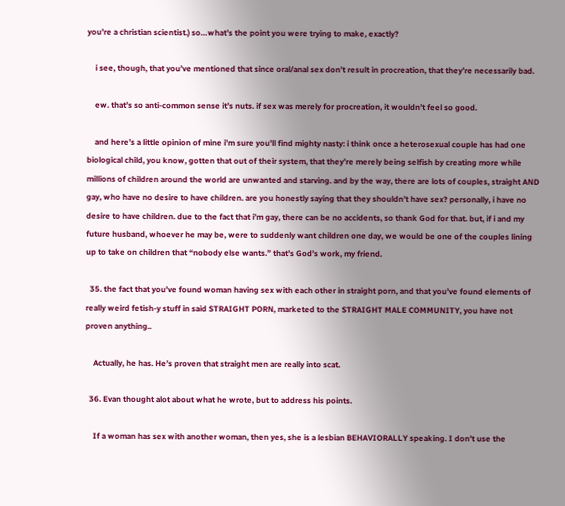you’re a christian scientist.) so…what’s the point you were trying to make, exactly?

    i see, though, that you’ve mentioned that since oral/anal sex don’t result in procreation, that they’re necessarily bad.

    ew. that’s so anti-common sense it’s nuts. if sex was merely for procreation, it wouldn’t feel so good.

    and here’s a little opinion of mine i’m sure you’ll find mighty nasty: i think once a heterosexual couple has had one biological child, you know, gotten that out of their system, that they’re merely being selfish by creating more while millions of children around the world are unwanted and starving. and by the way, there are lots of couples, straight AND gay, who have no desire to have children. are you honestly saying that they shouldn’t have sex? personally, i have no desire to have children. due to the fact that i’m gay, there can be no accidents, so thank God for that. but, if i and my future husband, whoever he may be, were to suddenly want children one day, we would be one of the couples lining up to take on children that “nobody else wants.” that’s God’s work, my friend.

  35. the fact that you’ve found woman having sex with each other in straight porn, and that you’ve found elements of really weird fetish-y stuff in said STRAIGHT PORN, marketed to the STRAIGHT MALE COMMUNITY, you have not proven anything..

    Actually, he has. He’s proven that straight men are really into scat.

  36. Evan thought alot about what he wrote, but to address his points.

    If a woman has sex with another woman, then yes, she is a lesbian BEHAVIORALLY speaking. I don’t use the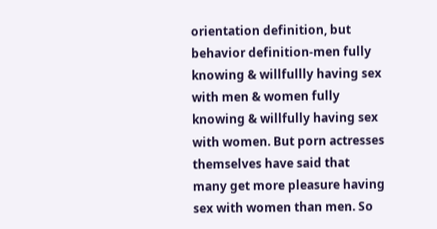orientation definition, but behavior definition-men fully knowing & willfullly having sex with men & women fully knowing & willfully having sex with women. But porn actresses themselves have said that many get more pleasure having sex with women than men. So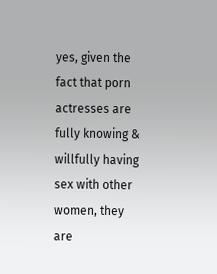yes, given the fact that porn actresses are fully knowing & willfully having sex with other women, they are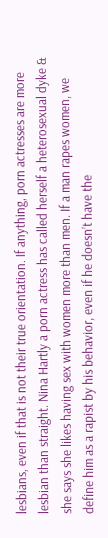lesbians, even if that is not their true orientation. If anything, porn actresses are more lesbian than straight. Nina Hartly a porn actress has called herself a heterosexual dyke & she says she likes having sex with women more than men. If a man rapes women, we define him as a rapist by his behavior, even if he doesn’t have the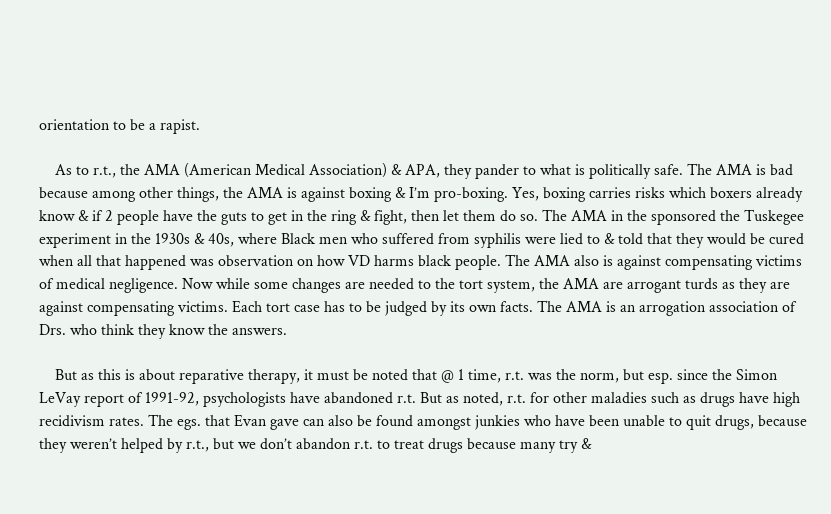orientation to be a rapist.

    As to r.t., the AMA (American Medical Association) & APA, they pander to what is politically safe. The AMA is bad because among other things, the AMA is against boxing & I’m pro-boxing. Yes, boxing carries risks which boxers already know & if 2 people have the guts to get in the ring & fight, then let them do so. The AMA in the sponsored the Tuskegee experiment in the 1930s & 40s, where Black men who suffered from syphilis were lied to & told that they would be cured when all that happened was observation on how VD harms black people. The AMA also is against compensating victims of medical negligence. Now while some changes are needed to the tort system, the AMA are arrogant turds as they are against compensating victims. Each tort case has to be judged by its own facts. The AMA is an arrogation association of Drs. who think they know the answers.

    But as this is about reparative therapy, it must be noted that @ 1 time, r.t. was the norm, but esp. since the Simon LeVay report of 1991-92, psychologists have abandoned r.t. But as noted, r.t. for other maladies such as drugs have high recidivism rates. The egs. that Evan gave can also be found amongst junkies who have been unable to quit drugs, because they weren’t helped by r.t., but we don’t abandon r.t. to treat drugs because many try &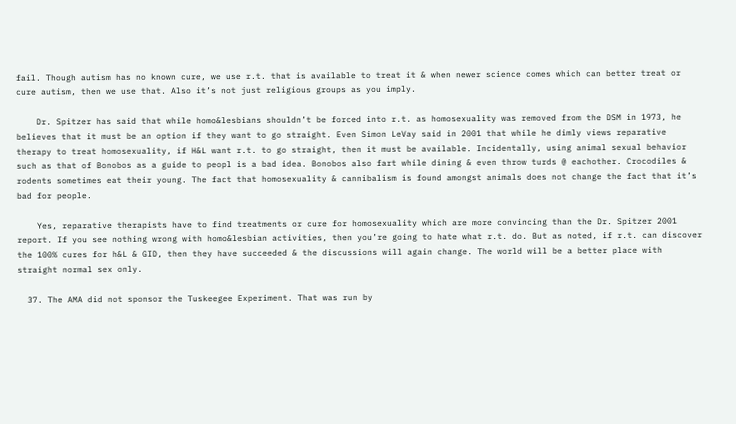fail. Though autism has no known cure, we use r.t. that is available to treat it & when newer science comes which can better treat or cure autism, then we use that. Also it’s not just religious groups as you imply.

    Dr. Spitzer has said that while homo&lesbians shouldn’t be forced into r.t. as homosexuality was removed from the DSM in 1973, he believes that it must be an option if they want to go straight. Even Simon LeVay said in 2001 that while he dimly views reparative therapy to treat homosexuality, if H&L want r.t. to go straight, then it must be available. Incidentally, using animal sexual behavior such as that of Bonobos as a guide to peopl is a bad idea. Bonobos also fart while dining & even throw turds @ eachother. Crocodiles & rodents sometimes eat their young. The fact that homosexuality & cannibalism is found amongst animals does not change the fact that it’s bad for people.

    Yes, reparative therapists have to find treatments or cure for homosexuality which are more convincing than the Dr. Spitzer 2001 report. If you see nothing wrong with homo&lesbian activities, then you’re going to hate what r.t. do. But as noted, if r.t. can discover the 100% cures for h&L & GID, then they have succeeded & the discussions will again change. The world will be a better place with straight normal sex only.

  37. The AMA did not sponsor the Tuskeegee Experiment. That was run by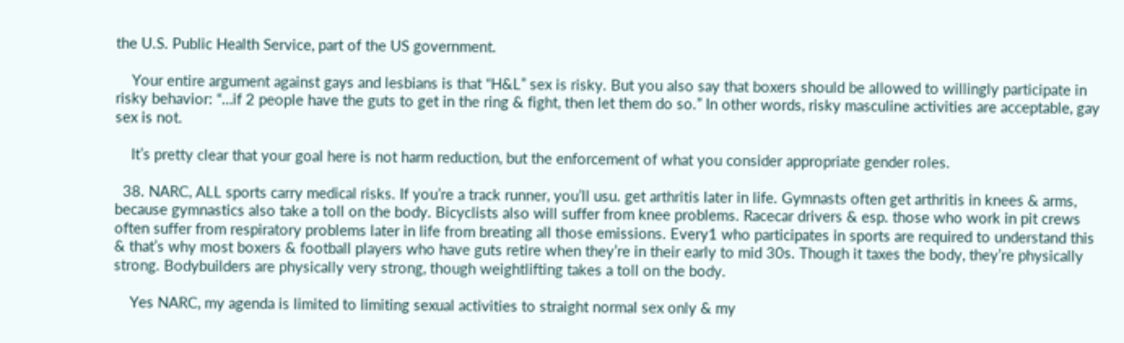the U.S. Public Health Service, part of the US government.

    Your entire argument against gays and lesbians is that “H&L” sex is risky. But you also say that boxers should be allowed to willingly participate in risky behavior: “…if 2 people have the guts to get in the ring & fight, then let them do so.” In other words, risky masculine activities are acceptable, gay sex is not.

    It’s pretty clear that your goal here is not harm reduction, but the enforcement of what you consider appropriate gender roles.

  38. NARC, ALL sports carry medical risks. If you’re a track runner, you’ll usu. get arthritis later in life. Gymnasts often get arthritis in knees & arms, because gymnastics also take a toll on the body. Bicyclists also will suffer from knee problems. Racecar drivers & esp. those who work in pit crews often suffer from respiratory problems later in life from breating all those emissions. Every1 who participates in sports are required to understand this & that’s why most boxers & football players who have guts retire when they’re in their early to mid 30s. Though it taxes the body, they’re physically strong. Bodybuilders are physically very strong, though weightlifting takes a toll on the body.

    Yes NARC, my agenda is limited to limiting sexual activities to straight normal sex only & my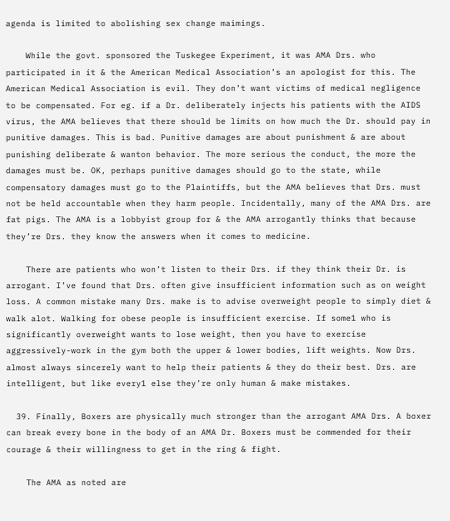agenda is limited to abolishing sex change maimings.

    While the govt. sponsored the Tuskegee Experiment, it was AMA Drs. who participated in it & the American Medical Association’s an apologist for this. The American Medical Association is evil. They don’t want victims of medical negligence to be compensated. For eg. if a Dr. deliberately injects his patients with the AIDS virus, the AMA believes that there should be limits on how much the Dr. should pay in punitive damages. This is bad. Punitive damages are about punishment & are about punishing deliberate & wanton behavior. The more serious the conduct, the more the damages must be. OK, perhaps punitive damages should go to the state, while compensatory damages must go to the Plaintiffs, but the AMA believes that Drs. must not be held accountable when they harm people. Incidentally, many of the AMA Drs. are fat pigs. The AMA is a lobbyist group for & the AMA arrogantly thinks that because they’re Drs. they know the answers when it comes to medicine.

    There are patients who won’t listen to their Drs. if they think their Dr. is arrogant. I’ve found that Drs. often give insufficient information such as on weight loss. A common mistake many Drs. make is to advise overweight people to simply diet & walk alot. Walking for obese people is insufficient exercise. If some1 who is significantly overweight wants to lose weight, then you have to exercise aggressively-work in the gym both the upper & lower bodies, lift weights. Now Drs. almost always sincerely want to help their patients & they do their best. Drs. are intelligent, but like every1 else they’re only human & make mistakes.

  39. Finally, Boxers are physically much stronger than the arrogant AMA Drs. A boxer can break every bone in the body of an AMA Dr. Boxers must be commended for their courage & their willingness to get in the ring & fight.

    The AMA as noted are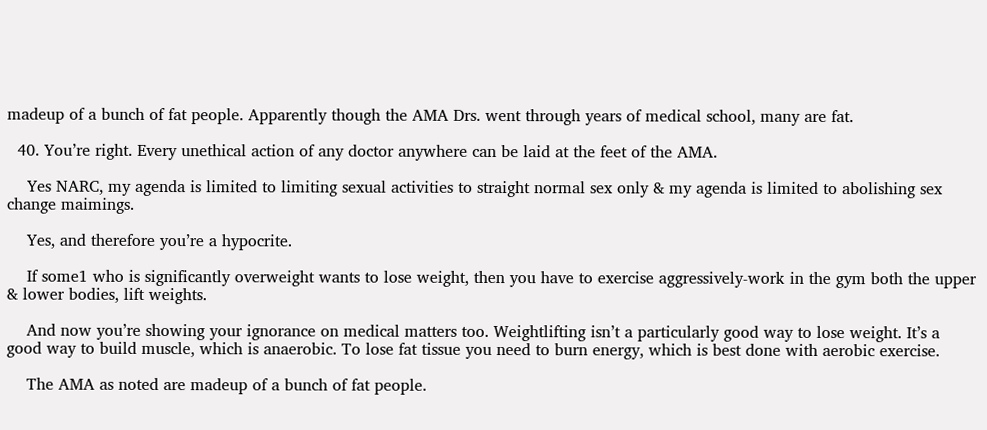madeup of a bunch of fat people. Apparently though the AMA Drs. went through years of medical school, many are fat.

  40. You’re right. Every unethical action of any doctor anywhere can be laid at the feet of the AMA.

    Yes NARC, my agenda is limited to limiting sexual activities to straight normal sex only & my agenda is limited to abolishing sex change maimings.

    Yes, and therefore you’re a hypocrite.

    If some1 who is significantly overweight wants to lose weight, then you have to exercise aggressively-work in the gym both the upper & lower bodies, lift weights.

    And now you’re showing your ignorance on medical matters too. Weightlifting isn’t a particularly good way to lose weight. It’s a good way to build muscle, which is anaerobic. To lose fat tissue you need to burn energy, which is best done with aerobic exercise.

    The AMA as noted are madeup of a bunch of fat people.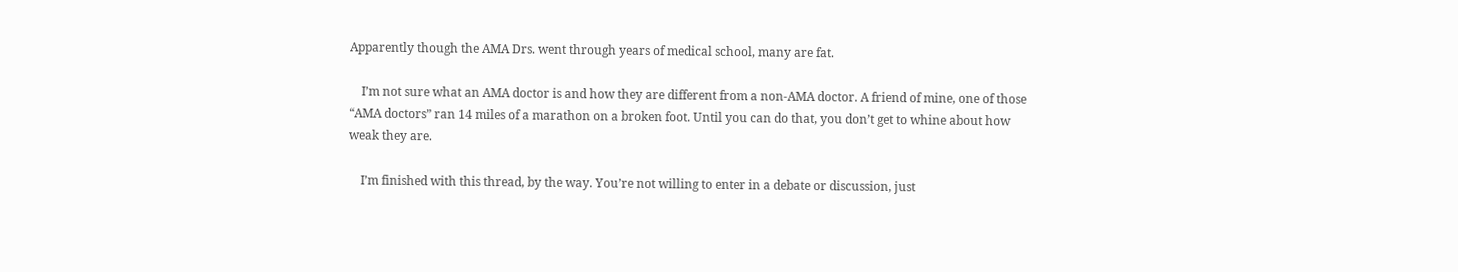Apparently though the AMA Drs. went through years of medical school, many are fat.

    I’m not sure what an AMA doctor is and how they are different from a non-AMA doctor. A friend of mine, one of those “AMA doctors” ran 14 miles of a marathon on a broken foot. Until you can do that, you don’t get to whine about how weak they are.

    I’m finished with this thread, by the way. You’re not willing to enter in a debate or discussion, just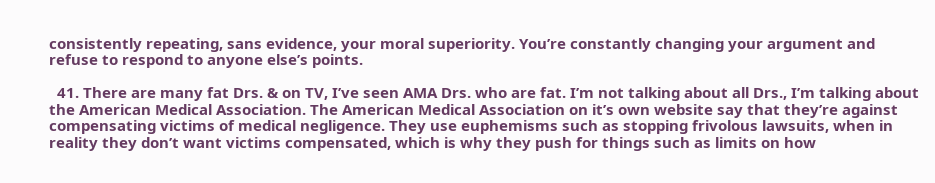consistently repeating, sans evidence, your moral superiority. You’re constantly changing your argument and refuse to respond to anyone else’s points.

  41. There are many fat Drs. & on TV, I’ve seen AMA Drs. who are fat. I’m not talking about all Drs., I’m talking about the American Medical Association. The American Medical Association on it’s own website say that they’re against compensating victims of medical negligence. They use euphemisms such as stopping frivolous lawsuits, when in reality they don’t want victims compensated, which is why they push for things such as limits on how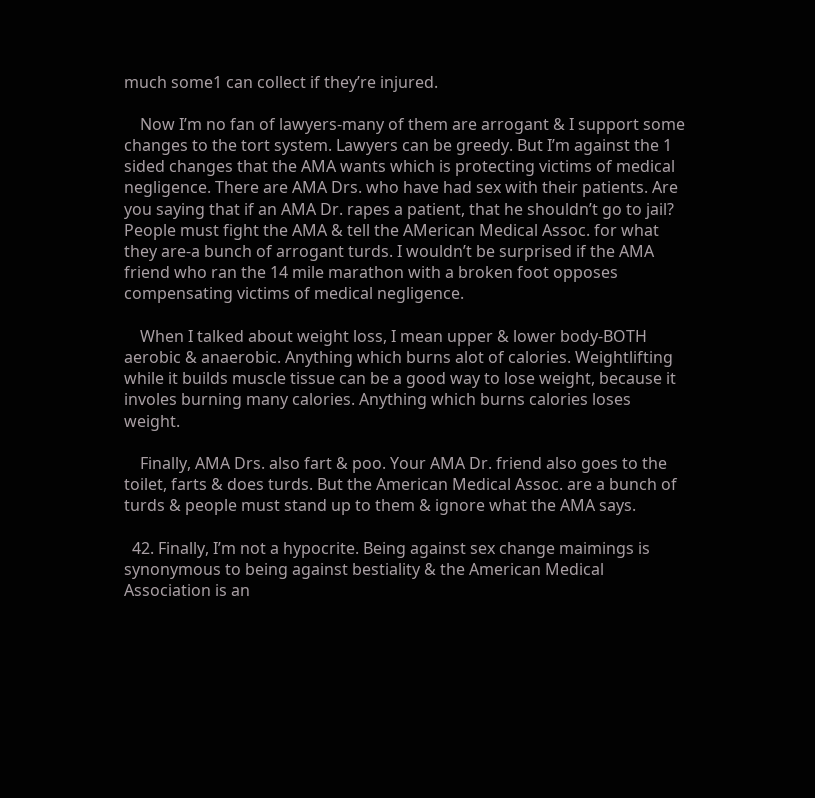much some1 can collect if they’re injured.

    Now I’m no fan of lawyers-many of them are arrogant & I support some changes to the tort system. Lawyers can be greedy. But I’m against the 1 sided changes that the AMA wants which is protecting victims of medical negligence. There are AMA Drs. who have had sex with their patients. Are you saying that if an AMA Dr. rapes a patient, that he shouldn’t go to jail? People must fight the AMA & tell the AMerican Medical Assoc. for what they are-a bunch of arrogant turds. I wouldn’t be surprised if the AMA friend who ran the 14 mile marathon with a broken foot opposes compensating victims of medical negligence.

    When I talked about weight loss, I mean upper & lower body-BOTH aerobic & anaerobic. Anything which burns alot of calories. Weightlifting while it builds muscle tissue can be a good way to lose weight, because it involes burning many calories. Anything which burns calories loses weight.

    Finally, AMA Drs. also fart & poo. Your AMA Dr. friend also goes to the toilet, farts & does turds. But the American Medical Assoc. are a bunch of turds & people must stand up to them & ignore what the AMA says.

  42. Finally, I’m not a hypocrite. Being against sex change maimings is synonymous to being against bestiality & the American Medical Association is an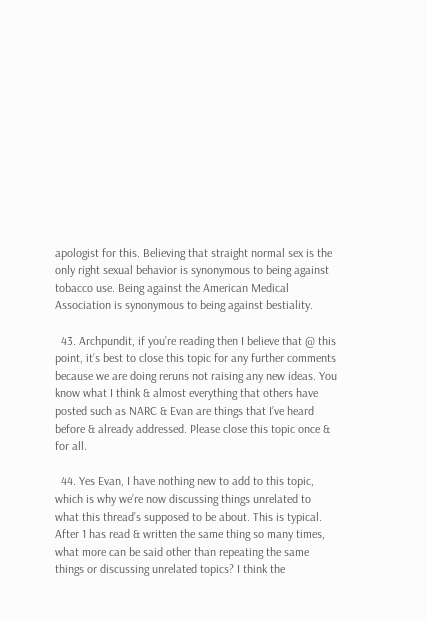apologist for this. Believing that straight normal sex is the only right sexual behavior is synonymous to being against tobacco use. Being against the American Medical Association is synonymous to being against bestiality.

  43. Archpundit, if you’re reading then I believe that @ this point, it’s best to close this topic for any further comments because we are doing reruns not raising any new ideas. You know what I think & almost everything that others have posted such as NARC & Evan are things that I’ve heard before & already addressed. Please close this topic once & for all.

  44. Yes Evan, I have nothing new to add to this topic, which is why we’re now discussing things unrelated to what this thread’s supposed to be about. This is typical. After 1 has read & written the same thing so many times, what more can be said other than repeating the same things or discussing unrelated topics? I think the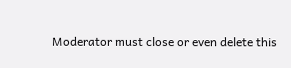Moderator must close or even delete this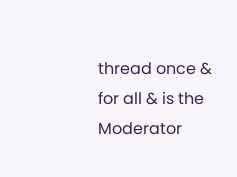thread once & for all & is the Moderator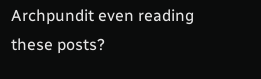Archpundit even reading these posts?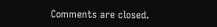Comments are closed.